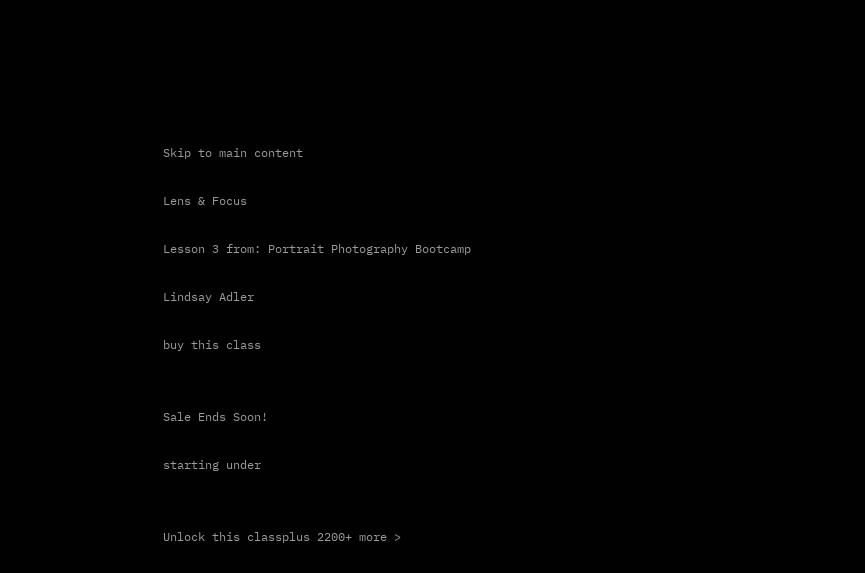Skip to main content

Lens & Focus

Lesson 3 from: Portrait Photography Bootcamp

Lindsay Adler

buy this class


Sale Ends Soon!

starting under


Unlock this classplus 2200+ more >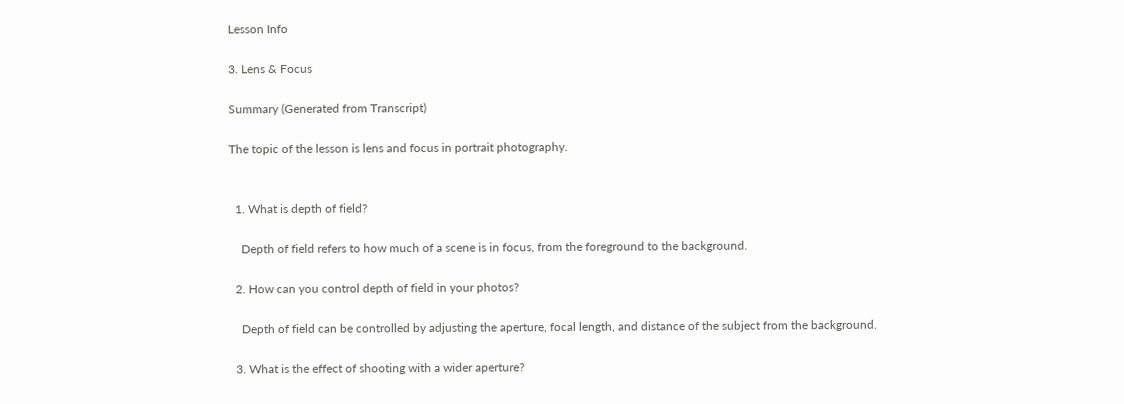Lesson Info

3. Lens & Focus

Summary (Generated from Transcript)

The topic of the lesson is lens and focus in portrait photography.


  1. What is depth of field?

    Depth of field refers to how much of a scene is in focus, from the foreground to the background.

  2. How can you control depth of field in your photos?

    Depth of field can be controlled by adjusting the aperture, focal length, and distance of the subject from the background.

  3. What is the effect of shooting with a wider aperture?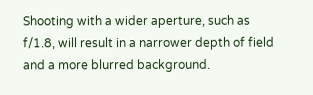Shooting with a wider aperture, such as f/1.8, will result in a narrower depth of field and a more blurred background.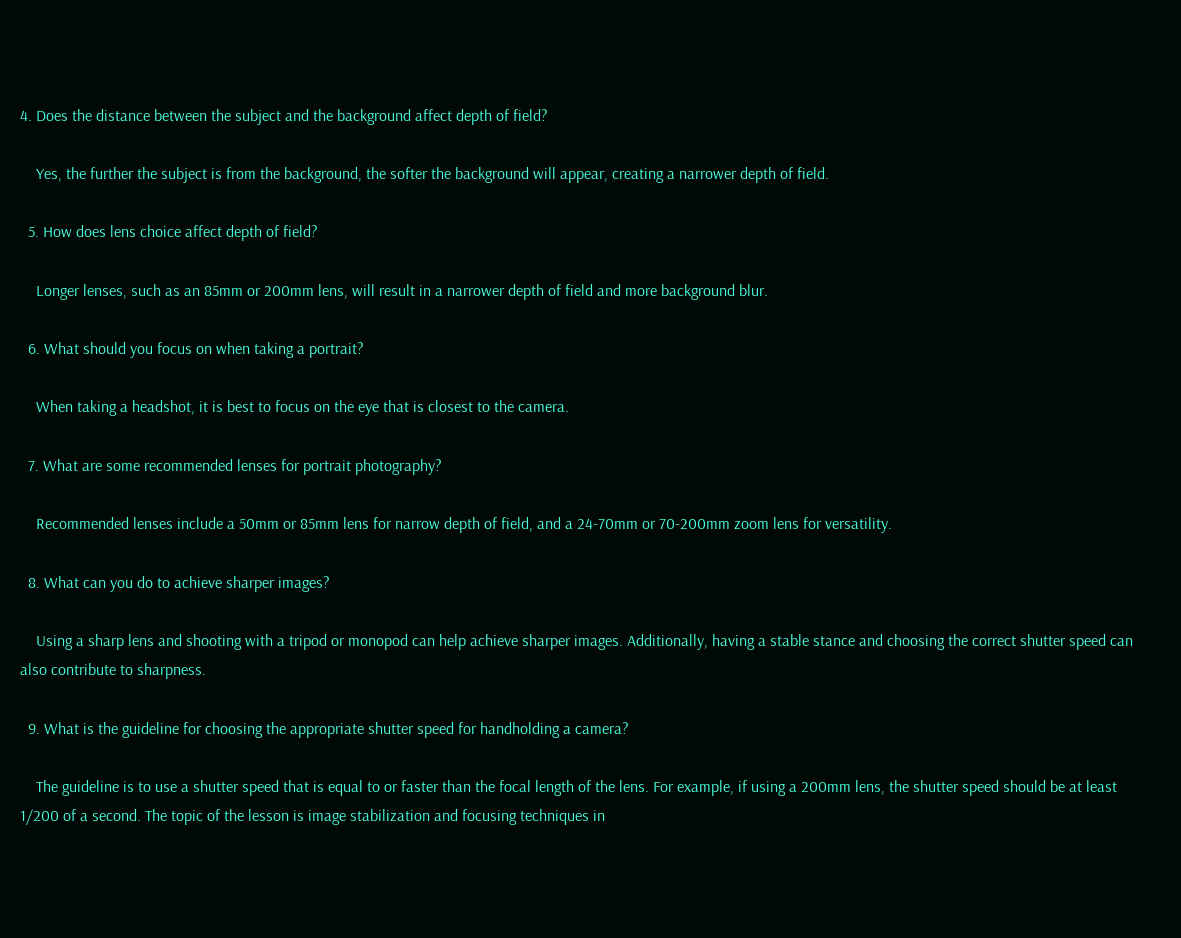4. Does the distance between the subject and the background affect depth of field?

    Yes, the further the subject is from the background, the softer the background will appear, creating a narrower depth of field.

  5. How does lens choice affect depth of field?

    Longer lenses, such as an 85mm or 200mm lens, will result in a narrower depth of field and more background blur.

  6. What should you focus on when taking a portrait?

    When taking a headshot, it is best to focus on the eye that is closest to the camera.

  7. What are some recommended lenses for portrait photography?

    Recommended lenses include a 50mm or 85mm lens for narrow depth of field, and a 24-70mm or 70-200mm zoom lens for versatility.

  8. What can you do to achieve sharper images?

    Using a sharp lens and shooting with a tripod or monopod can help achieve sharper images. Additionally, having a stable stance and choosing the correct shutter speed can also contribute to sharpness.

  9. What is the guideline for choosing the appropriate shutter speed for handholding a camera?

    The guideline is to use a shutter speed that is equal to or faster than the focal length of the lens. For example, if using a 200mm lens, the shutter speed should be at least 1/200 of a second. The topic of the lesson is image stabilization and focusing techniques in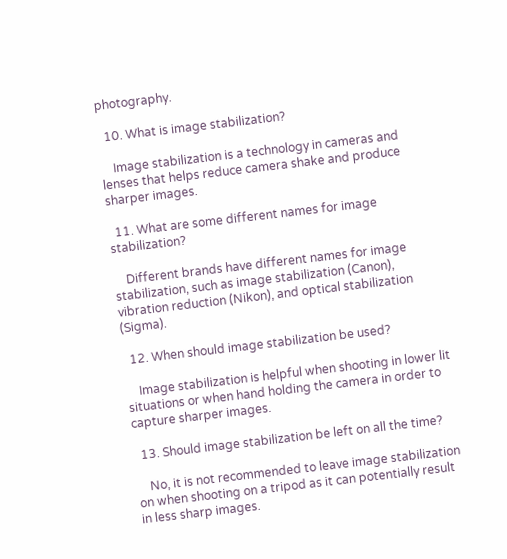photography.

  10. What is image stabilization?

    Image stabilization is a technology in cameras and lenses that helps reduce camera shake and produce sharper images.

  11. What are some different names for image stabilization?

    Different brands have different names for image stabilization, such as image stabilization (Canon), vibration reduction (Nikon), and optical stabilization (Sigma).

  12. When should image stabilization be used?

    Image stabilization is helpful when shooting in lower lit situations or when hand holding the camera in order to capture sharper images.

  13. Should image stabilization be left on all the time?

    No, it is not recommended to leave image stabilization on when shooting on a tripod as it can potentially result in less sharp images.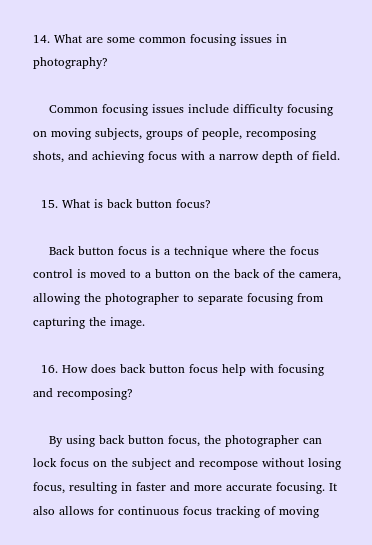14. What are some common focusing issues in photography?

    Common focusing issues include difficulty focusing on moving subjects, groups of people, recomposing shots, and achieving focus with a narrow depth of field.

  15. What is back button focus?

    Back button focus is a technique where the focus control is moved to a button on the back of the camera, allowing the photographer to separate focusing from capturing the image.

  16. How does back button focus help with focusing and recomposing?

    By using back button focus, the photographer can lock focus on the subject and recompose without losing focus, resulting in faster and more accurate focusing. It also allows for continuous focus tracking of moving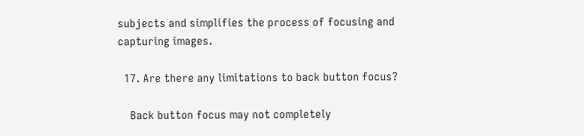subjects and simplifies the process of focusing and capturing images.

  17. Are there any limitations to back button focus?

    Back button focus may not completely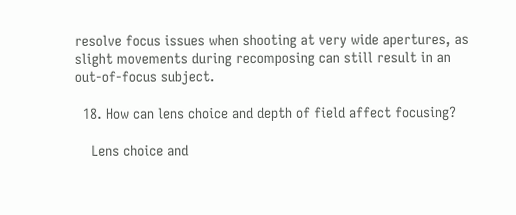resolve focus issues when shooting at very wide apertures, as slight movements during recomposing can still result in an out-of-focus subject.

  18. How can lens choice and depth of field affect focusing?

    Lens choice and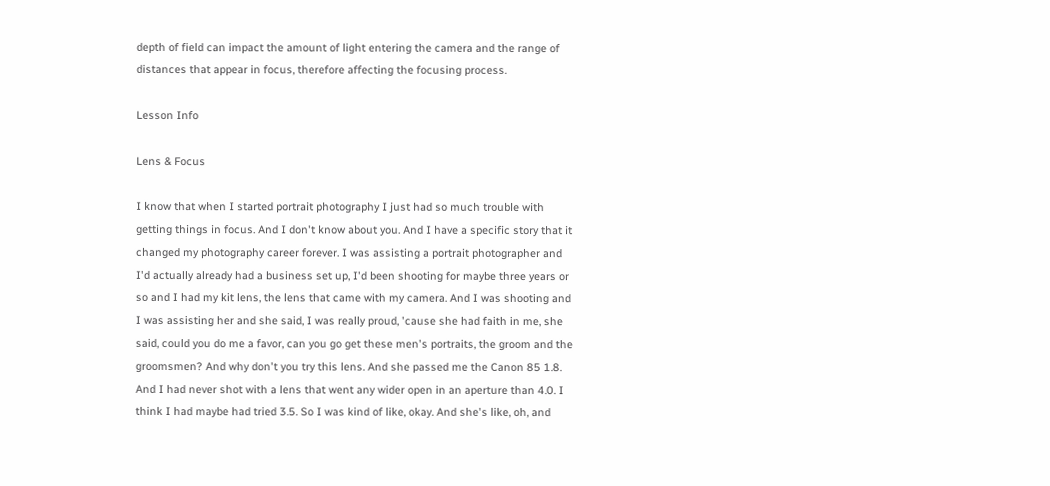depth of field can impact the amount of light entering the camera and the range of distances that appear in focus, therefore affecting the focusing process.

Lesson Info

Lens & Focus

I know that when I started portrait photography I just had so much trouble with getting things in focus. And I don't know about you. And I have a specific story that it changed my photography career forever. I was assisting a portrait photographer and I'd actually already had a business set up, I'd been shooting for maybe three years or so and I had my kit lens, the lens that came with my camera. And I was shooting and I was assisting her and she said, I was really proud, 'cause she had faith in me, she said, could you do me a favor, can you go get these men's portraits, the groom and the groomsmen? And why don't you try this lens. And she passed me the Canon 85 1.8. And I had never shot with a lens that went any wider open in an aperture than 4.0. I think I had maybe had tried 3.5. So I was kind of like, okay. And she's like, oh, and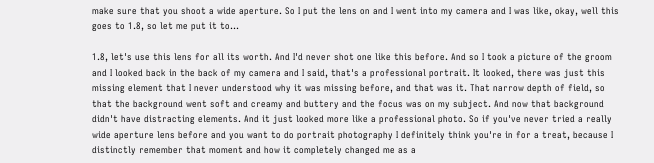make sure that you shoot a wide aperture. So I put the lens on and I went into my camera and I was like, okay, well this goes to 1.8, so let me put it to...

1.8, let's use this lens for all its worth. And I'd never shot one like this before. And so I took a picture of the groom and I looked back in the back of my camera and I said, that's a professional portrait. It looked, there was just this missing element that I never understood why it was missing before, and that was it. That narrow depth of field, so that the background went soft and creamy and buttery and the focus was on my subject. And now that background didn't have distracting elements. And it just looked more like a professional photo. So if you've never tried a really wide aperture lens before and you want to do portrait photography I definitely think you're in for a treat, because I distinctly remember that moment and how it completely changed me as a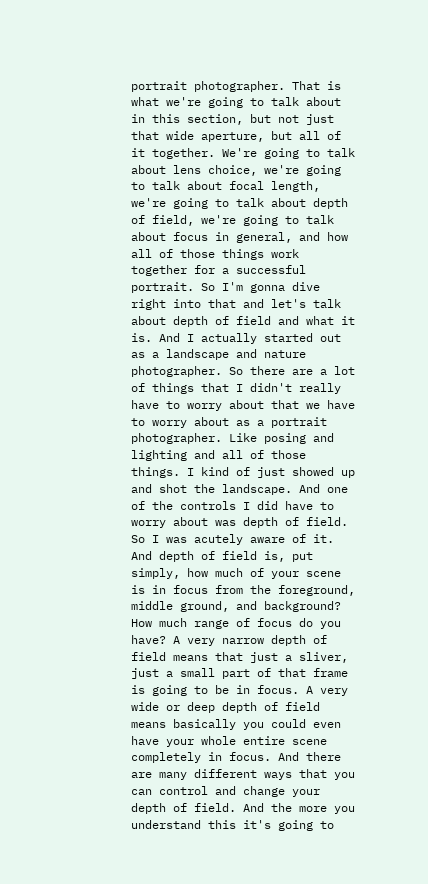portrait photographer. That is what we're going to talk about in this section, but not just that wide aperture, but all of it together. We're going to talk about lens choice, we're going to talk about focal length, we're going to talk about depth of field, we're going to talk about focus in general, and how all of those things work together for a successful portrait. So I'm gonna dive right into that and let's talk about depth of field and what it is. And I actually started out as a landscape and nature photographer. So there are a lot of things that I didn't really have to worry about that we have to worry about as a portrait photographer. Like posing and lighting and all of those things. I kind of just showed up and shot the landscape. And one of the controls I did have to worry about was depth of field. So I was acutely aware of it. And depth of field is, put simply, how much of your scene is in focus from the foreground, middle ground, and background? How much range of focus do you have? A very narrow depth of field means that just a sliver, just a small part of that frame is going to be in focus. A very wide or deep depth of field means basically you could even have your whole entire scene completely in focus. And there are many different ways that you can control and change your depth of field. And the more you understand this it's going to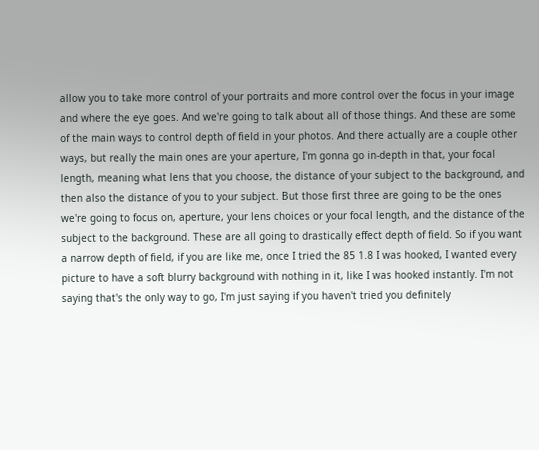allow you to take more control of your portraits and more control over the focus in your image and where the eye goes. And we're going to talk about all of those things. And these are some of the main ways to control depth of field in your photos. And there actually are a couple other ways, but really the main ones are your aperture, I'm gonna go in-depth in that, your focal length, meaning what lens that you choose, the distance of your subject to the background, and then also the distance of you to your subject. But those first three are going to be the ones we're going to focus on, aperture, your lens choices or your focal length, and the distance of the subject to the background. These are all going to drastically effect depth of field. So if you want a narrow depth of field, if you are like me, once I tried the 85 1.8 I was hooked, I wanted every picture to have a soft blurry background with nothing in it, like I was hooked instantly. I'm not saying that's the only way to go, I'm just saying if you haven't tried you definitely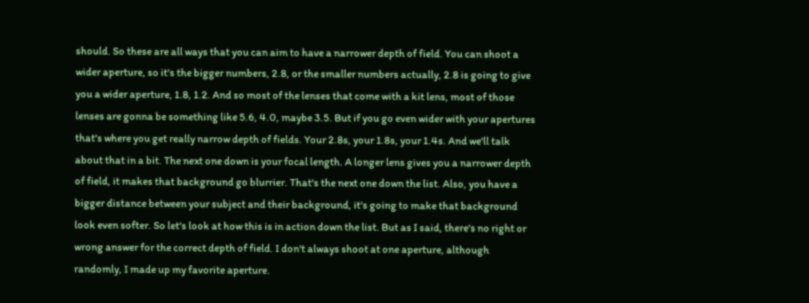should. So these are all ways that you can aim to have a narrower depth of field. You can shoot a wider aperture, so it's the bigger numbers, 2.8, or the smaller numbers actually, 2.8 is going to give you a wider aperture, 1.8, 1.2. And so most of the lenses that come with a kit lens, most of those lenses are gonna be something like 5.6, 4.0, maybe 3.5. But if you go even wider with your apertures that's where you get really narrow depth of fields. Your 2.8s, your 1.8s, your 1.4s. And we'll talk about that in a bit. The next one down is your focal length. A longer lens gives you a narrower depth of field, it makes that background go blurrier. That's the next one down the list. Also, you have a bigger distance between your subject and their background, it's going to make that background look even softer. So let's look at how this is in action down the list. But as I said, there's no right or wrong answer for the correct depth of field. I don't always shoot at one aperture, although randomly, I made up my favorite aperture.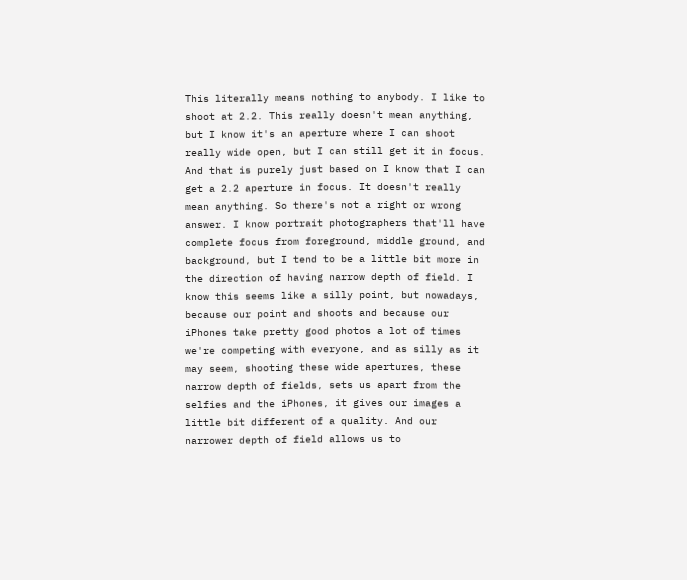This literally means nothing to anybody. I like to shoot at 2.2. This really doesn't mean anything, but I know it's an aperture where I can shoot really wide open, but I can still get it in focus. And that is purely just based on I know that I can get a 2.2 aperture in focus. It doesn't really mean anything. So there's not a right or wrong answer. I know portrait photographers that'll have complete focus from foreground, middle ground, and background, but I tend to be a little bit more in the direction of having narrow depth of field. I know this seems like a silly point, but nowadays, because our point and shoots and because our iPhones take pretty good photos a lot of times we're competing with everyone, and as silly as it may seem, shooting these wide apertures, these narrow depth of fields, sets us apart from the selfies and the iPhones, it gives our images a little bit different of a quality. And our narrower depth of field allows us to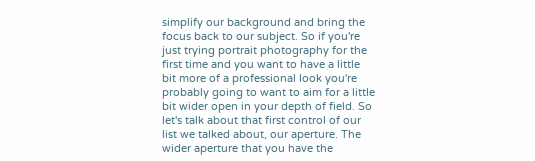simplify our background and bring the focus back to our subject. So if you're just trying portrait photography for the first time and you want to have a little bit more of a professional look you're probably going to want to aim for a little bit wider open in your depth of field. So let's talk about that first control of our list we talked about, our aperture. The wider aperture that you have the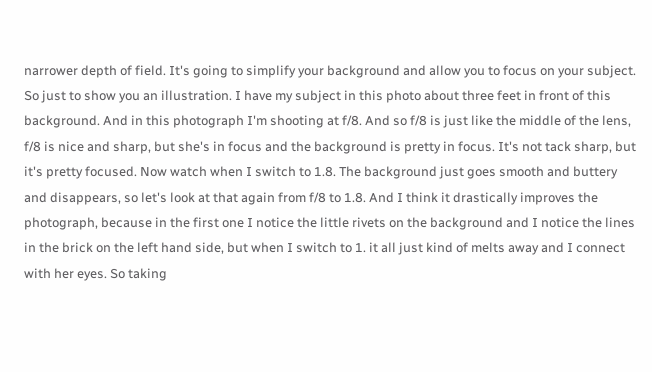narrower depth of field. It's going to simplify your background and allow you to focus on your subject. So just to show you an illustration. I have my subject in this photo about three feet in front of this background. And in this photograph I'm shooting at f/8. And so f/8 is just like the middle of the lens, f/8 is nice and sharp, but she's in focus and the background is pretty in focus. It's not tack sharp, but it's pretty focused. Now watch when I switch to 1.8. The background just goes smooth and buttery and disappears, so let's look at that again from f/8 to 1.8. And I think it drastically improves the photograph, because in the first one I notice the little rivets on the background and I notice the lines in the brick on the left hand side, but when I switch to 1. it all just kind of melts away and I connect with her eyes. So taking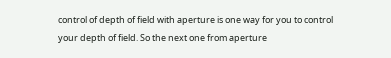control of depth of field with aperture is one way for you to control your depth of field. So the next one from aperture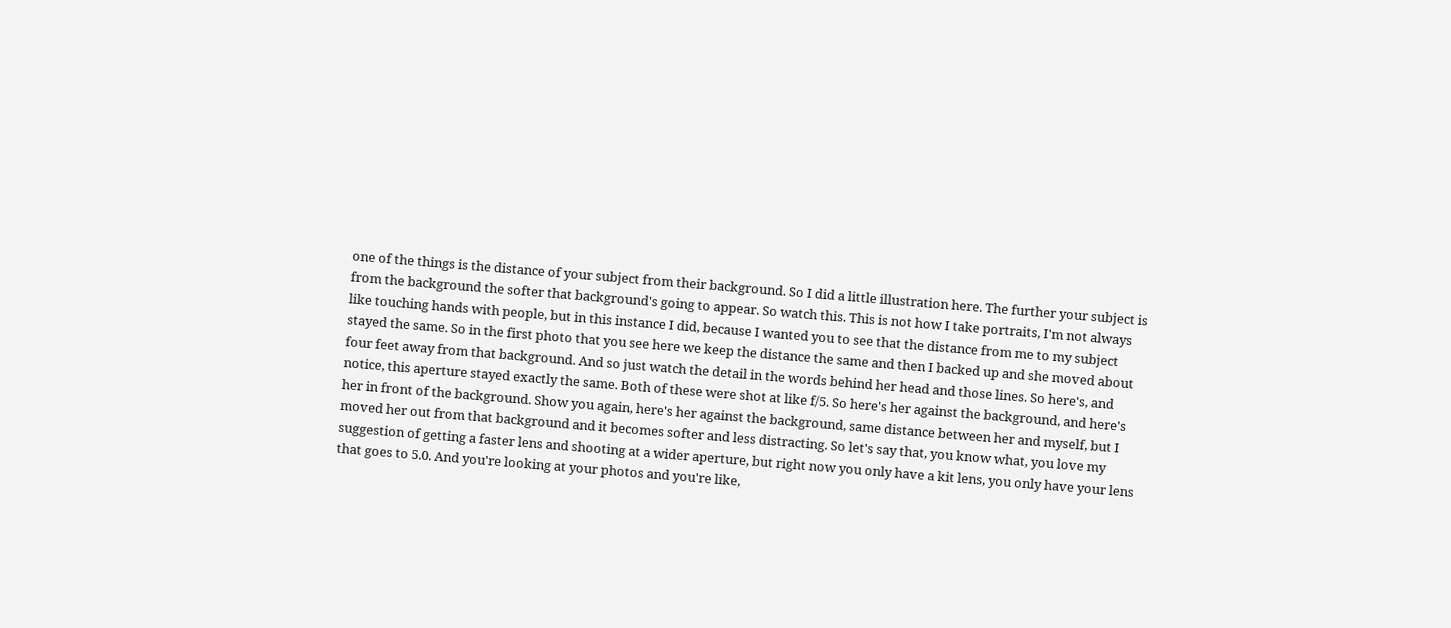one of the things is the distance of your subject from their background. So I did a little illustration here. The further your subject is from the background the softer that background's going to appear. So watch this. This is not how I take portraits, I'm not always like touching hands with people, but in this instance I did, because I wanted you to see that the distance from me to my subject stayed the same. So in the first photo that you see here we keep the distance the same and then I backed up and she moved about four feet away from that background. And so just watch the detail in the words behind her head and those lines. So here's, and notice, this aperture stayed exactly the same. Both of these were shot at like f/5. So here's her against the background, and here's her in front of the background. Show you again, here's her against the background, same distance between her and myself, but I moved her out from that background and it becomes softer and less distracting. So let's say that, you know what, you love my suggestion of getting a faster lens and shooting at a wider aperture, but right now you only have a kit lens, you only have your lens that goes to 5.0. And you're looking at your photos and you're like,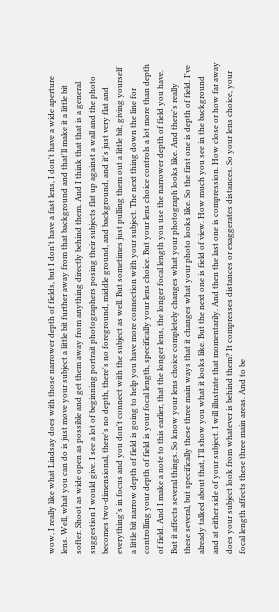wow, I really like what Lindsay does with those narrower depth of fields, but I don't have a fast lens, I don't have a wide aperture lens. Well, what you can do is just move your subject a little bit further away from that background and that'll make it a little bit softer. Shoot as wide open as possible and get them away from anything directly behind them. And I think that that is a general suggestion I would give. I see a lot of beginning portrait photographers posing their subjects flat up against a wall and the photo becomes two-dimensional, there's no depth, there's no foreground, middle ground, and background, and it's just very flat and everything's in focus and you don't connect with the subject as well. But sometimes just pulling them out a little bit, giving yourself a little bit narrow depth of field is going to help you have more connection with your subject. The next thing down the line for controlling your depth of field is your focal length, specifically your lens choice. But your lens choice controls a lot more than depth of field. And I make a note to this earlier, that the longer lens, the longer focal length you use the narrower depth of field you have. But it affects several things. So know your lens choice completely changes what your photograph looks like. And there's really these several, but specifically these three main ways that it changes what your photo looks like. So the first one is depth of field. I've already talked about that, I'll show you what it looks like. But the next one is field of view. How much you see in the background and at either side of your subject. I will illustrate that momentarily. And then the last one is compression. How close or how far away does your subject look from whatever is behind them? It compresses distances or exaggerates distances. So your lens choice, your focal length affects these three main areas. And to be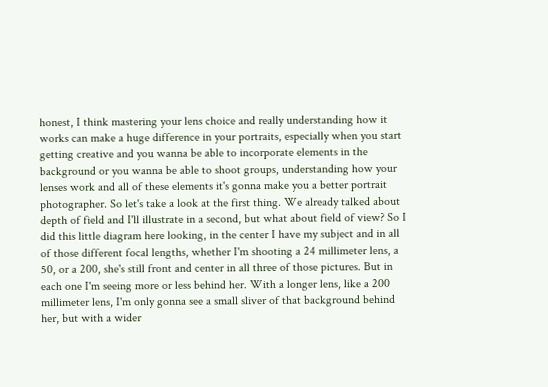honest, I think mastering your lens choice and really understanding how it works can make a huge difference in your portraits, especially when you start getting creative and you wanna be able to incorporate elements in the background or you wanna be able to shoot groups, understanding how your lenses work and all of these elements it's gonna make you a better portrait photographer. So let's take a look at the first thing. We already talked about depth of field and I'll illustrate in a second, but what about field of view? So I did this little diagram here looking, in the center I have my subject and in all of those different focal lengths, whether I'm shooting a 24 millimeter lens, a 50, or a 200, she's still front and center in all three of those pictures. But in each one I'm seeing more or less behind her. With a longer lens, like a 200 millimeter lens, I'm only gonna see a small sliver of that background behind her, but with a wider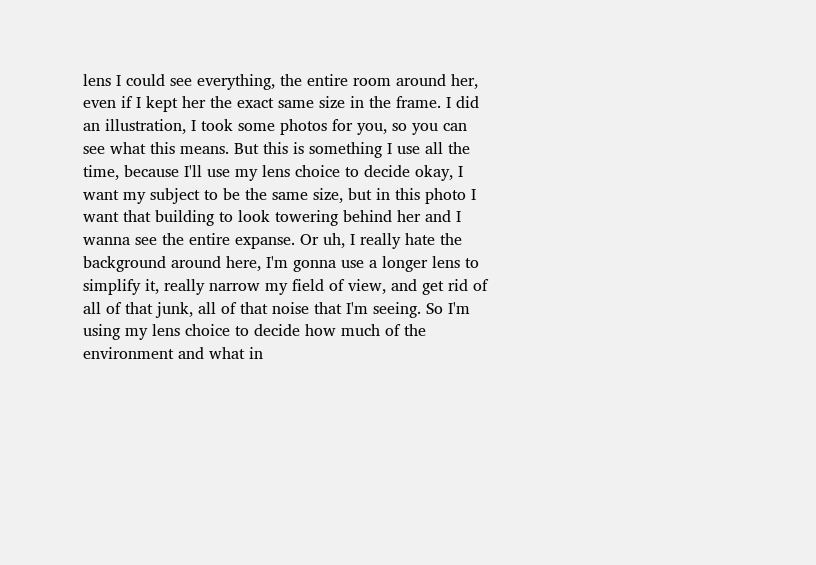lens I could see everything, the entire room around her, even if I kept her the exact same size in the frame. I did an illustration, I took some photos for you, so you can see what this means. But this is something I use all the time, because I'll use my lens choice to decide okay, I want my subject to be the same size, but in this photo I want that building to look towering behind her and I wanna see the entire expanse. Or uh, I really hate the background around here, I'm gonna use a longer lens to simplify it, really narrow my field of view, and get rid of all of that junk, all of that noise that I'm seeing. So I'm using my lens choice to decide how much of the environment and what in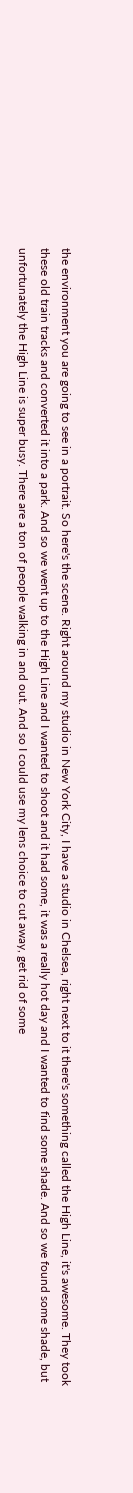the environment you are going to see in a portrait. So here's the scene. Right around my studio in New York City, I have a studio in Chelsea, right next to it there's something called the High Line, it's awesome. They took these old train tracks and converted it into a park. And so we went up to the High Line and I wanted to shoot and it had some, it was a really hot day and I wanted to find some shade. And so we found some shade, but unfortunately the High Line is super busy. There are a ton of people walking in and out. And so I could use my lens choice to cut away, get rid of some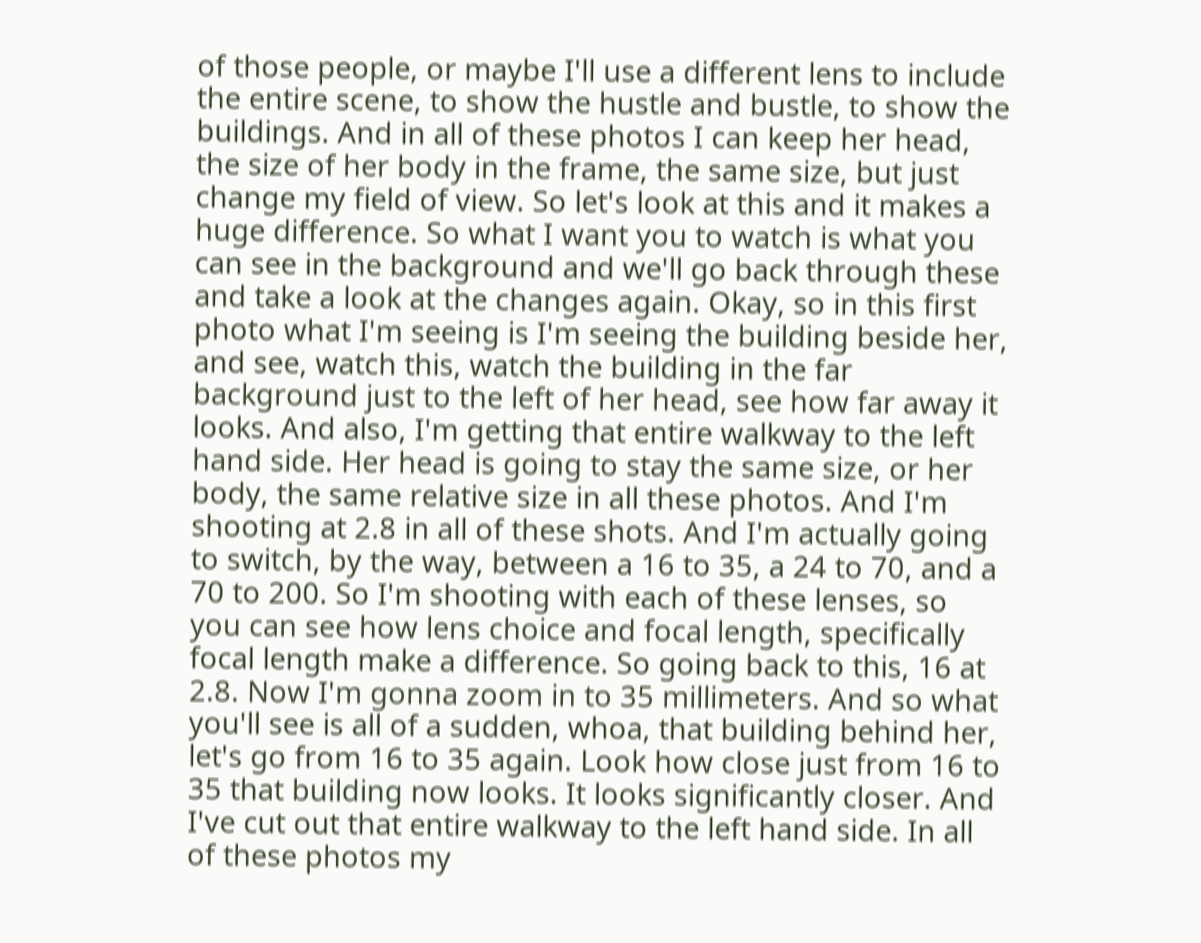of those people, or maybe I'll use a different lens to include the entire scene, to show the hustle and bustle, to show the buildings. And in all of these photos I can keep her head, the size of her body in the frame, the same size, but just change my field of view. So let's look at this and it makes a huge difference. So what I want you to watch is what you can see in the background and we'll go back through these and take a look at the changes again. Okay, so in this first photo what I'm seeing is I'm seeing the building beside her, and see, watch this, watch the building in the far background just to the left of her head, see how far away it looks. And also, I'm getting that entire walkway to the left hand side. Her head is going to stay the same size, or her body, the same relative size in all these photos. And I'm shooting at 2.8 in all of these shots. And I'm actually going to switch, by the way, between a 16 to 35, a 24 to 70, and a 70 to 200. So I'm shooting with each of these lenses, so you can see how lens choice and focal length, specifically focal length make a difference. So going back to this, 16 at 2.8. Now I'm gonna zoom in to 35 millimeters. And so what you'll see is all of a sudden, whoa, that building behind her, let's go from 16 to 35 again. Look how close just from 16 to 35 that building now looks. It looks significantly closer. And I've cut out that entire walkway to the left hand side. In all of these photos my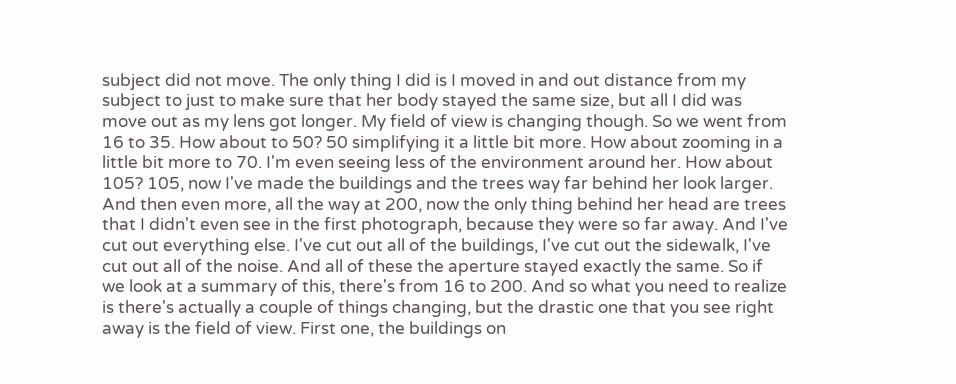subject did not move. The only thing I did is I moved in and out distance from my subject to just to make sure that her body stayed the same size, but all I did was move out as my lens got longer. My field of view is changing though. So we went from 16 to 35. How about to 50? 50 simplifying it a little bit more. How about zooming in a little bit more to 70. I'm even seeing less of the environment around her. How about 105? 105, now I've made the buildings and the trees way far behind her look larger. And then even more, all the way at 200, now the only thing behind her head are trees that I didn't even see in the first photograph, because they were so far away. And I've cut out everything else. I've cut out all of the buildings, I've cut out the sidewalk, I've cut out all of the noise. And all of these the aperture stayed exactly the same. So if we look at a summary of this, there's from 16 to 200. And so what you need to realize is there's actually a couple of things changing, but the drastic one that you see right away is the field of view. First one, the buildings on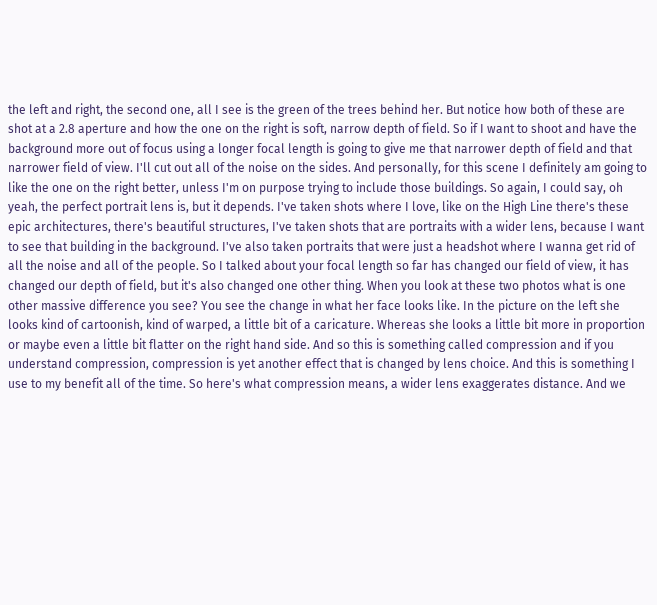the left and right, the second one, all I see is the green of the trees behind her. But notice how both of these are shot at a 2.8 aperture and how the one on the right is soft, narrow depth of field. So if I want to shoot and have the background more out of focus using a longer focal length is going to give me that narrower depth of field and that narrower field of view. I'll cut out all of the noise on the sides. And personally, for this scene I definitely am going to like the one on the right better, unless I'm on purpose trying to include those buildings. So again, I could say, oh yeah, the perfect portrait lens is, but it depends. I've taken shots where I love, like on the High Line there's these epic architectures, there's beautiful structures, I've taken shots that are portraits with a wider lens, because I want to see that building in the background. I've also taken portraits that were just a headshot where I wanna get rid of all the noise and all of the people. So I talked about your focal length so far has changed our field of view, it has changed our depth of field, but it's also changed one other thing. When you look at these two photos what is one other massive difference you see? You see the change in what her face looks like. In the picture on the left she looks kind of cartoonish, kind of warped, a little bit of a caricature. Whereas she looks a little bit more in proportion or maybe even a little bit flatter on the right hand side. And so this is something called compression and if you understand compression, compression is yet another effect that is changed by lens choice. And this is something I use to my benefit all of the time. So here's what compression means, a wider lens exaggerates distance. And we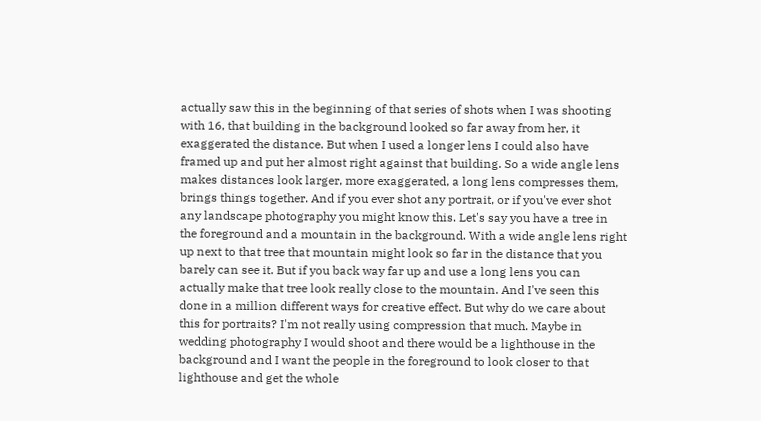actually saw this in the beginning of that series of shots when I was shooting with 16, that building in the background looked so far away from her, it exaggerated the distance. But when I used a longer lens I could also have framed up and put her almost right against that building. So a wide angle lens makes distances look larger, more exaggerated, a long lens compresses them, brings things together. And if you ever shot any portrait, or if you've ever shot any landscape photography you might know this. Let's say you have a tree in the foreground and a mountain in the background. With a wide angle lens right up next to that tree that mountain might look so far in the distance that you barely can see it. But if you back way far up and use a long lens you can actually make that tree look really close to the mountain. And I've seen this done in a million different ways for creative effect. But why do we care about this for portraits? I'm not really using compression that much. Maybe in wedding photography I would shoot and there would be a lighthouse in the background and I want the people in the foreground to look closer to that lighthouse and get the whole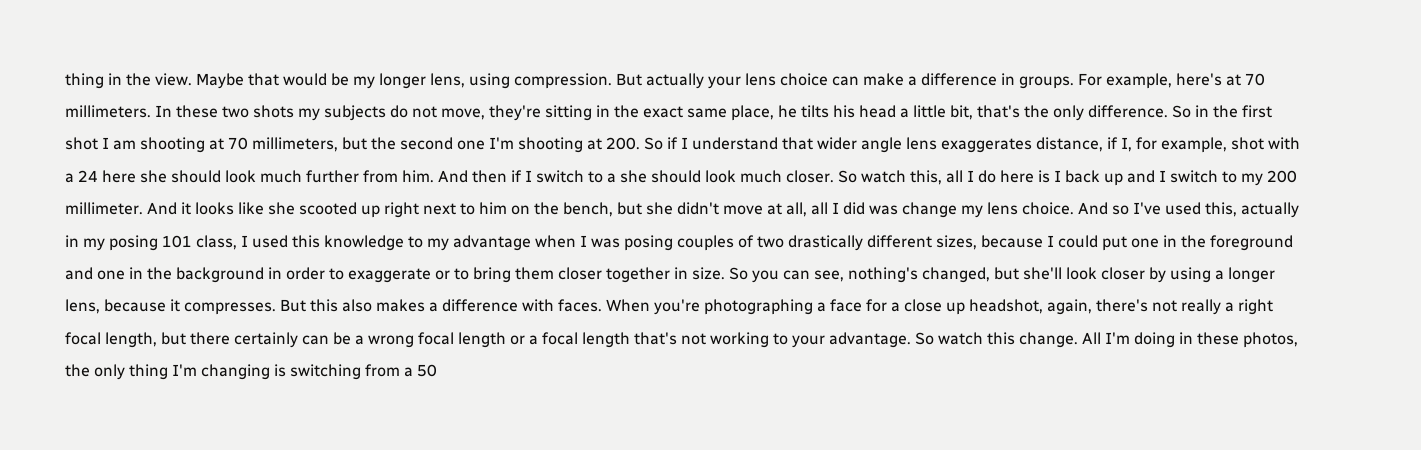thing in the view. Maybe that would be my longer lens, using compression. But actually your lens choice can make a difference in groups. For example, here's at 70 millimeters. In these two shots my subjects do not move, they're sitting in the exact same place, he tilts his head a little bit, that's the only difference. So in the first shot I am shooting at 70 millimeters, but the second one I'm shooting at 200. So if I understand that wider angle lens exaggerates distance, if I, for example, shot with a 24 here she should look much further from him. And then if I switch to a she should look much closer. So watch this, all I do here is I back up and I switch to my 200 millimeter. And it looks like she scooted up right next to him on the bench, but she didn't move at all, all I did was change my lens choice. And so I've used this, actually in my posing 101 class, I used this knowledge to my advantage when I was posing couples of two drastically different sizes, because I could put one in the foreground and one in the background in order to exaggerate or to bring them closer together in size. So you can see, nothing's changed, but she'll look closer by using a longer lens, because it compresses. But this also makes a difference with faces. When you're photographing a face for a close up headshot, again, there's not really a right focal length, but there certainly can be a wrong focal length or a focal length that's not working to your advantage. So watch this change. All I'm doing in these photos, the only thing I'm changing is switching from a 50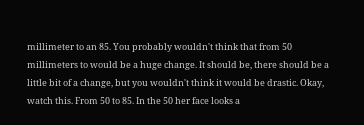millimeter to an 85. You probably wouldn't think that from 50 millimeters to would be a huge change. It should be, there should be a little bit of a change, but you wouldn't think it would be drastic. Okay, watch this. From 50 to 85. In the 50 her face looks a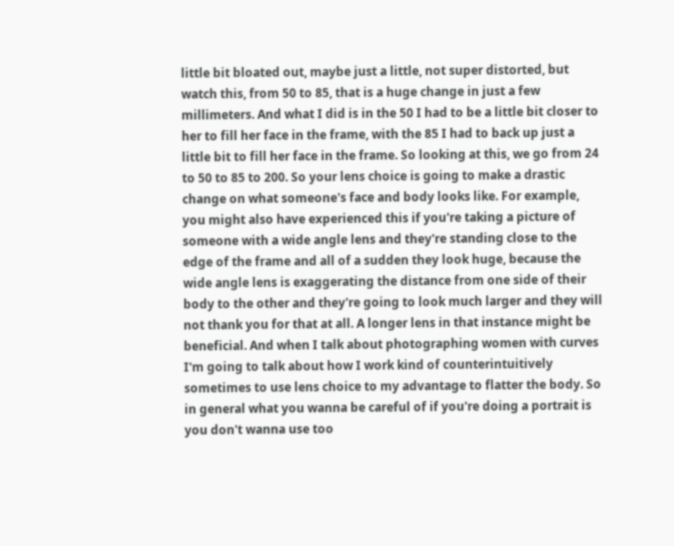little bit bloated out, maybe just a little, not super distorted, but watch this, from 50 to 85, that is a huge change in just a few millimeters. And what I did is in the 50 I had to be a little bit closer to her to fill her face in the frame, with the 85 I had to back up just a little bit to fill her face in the frame. So looking at this, we go from 24 to 50 to 85 to 200. So your lens choice is going to make a drastic change on what someone's face and body looks like. For example, you might also have experienced this if you're taking a picture of someone with a wide angle lens and they're standing close to the edge of the frame and all of a sudden they look huge, because the wide angle lens is exaggerating the distance from one side of their body to the other and they're going to look much larger and they will not thank you for that at all. A longer lens in that instance might be beneficial. And when I talk about photographing women with curves I'm going to talk about how I work kind of counterintuitively sometimes to use lens choice to my advantage to flatter the body. So in general what you wanna be careful of if you're doing a portrait is you don't wanna use too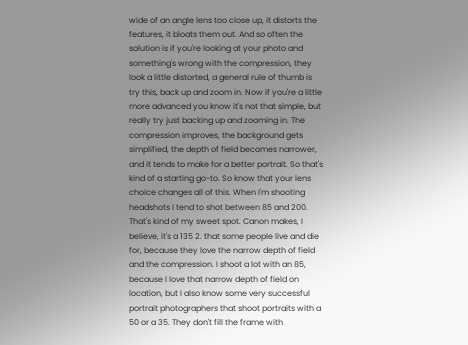wide of an angle lens too close up, it distorts the features, it bloats them out. And so often the solution is if you're looking at your photo and something's wrong with the compression, they look a little distorted, a general rule of thumb is try this, back up and zoom in. Now if you're a little more advanced you know it's not that simple, but really try just backing up and zooming in. The compression improves, the background gets simplified, the depth of field becomes narrower, and it tends to make for a better portrait. So that's kind of a starting go-to. So know that your lens choice changes all of this. When I'm shooting headshots I tend to shot between 85 and 200. That's kind of my sweet spot. Canon makes, I believe, it's a 135 2. that some people live and die for, because they love the narrow depth of field and the compression. I shoot a lot with an 85, because I love that narrow depth of field on location, but I also know some very successful portrait photographers that shoot portraits with a 50 or a 35. They don't fill the frame with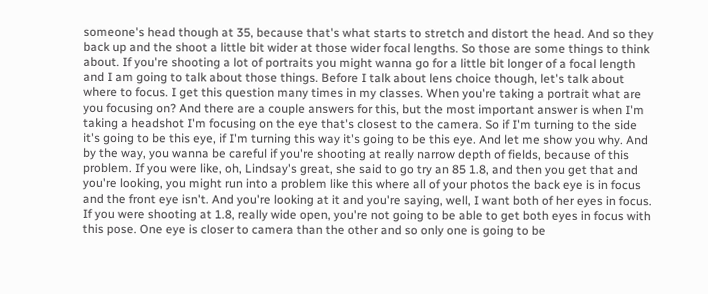someone's head though at 35, because that's what starts to stretch and distort the head. And so they back up and the shoot a little bit wider at those wider focal lengths. So those are some things to think about. If you're shooting a lot of portraits you might wanna go for a little bit longer of a focal length and I am going to talk about those things. Before I talk about lens choice though, let's talk about where to focus. I get this question many times in my classes. When you're taking a portrait what are you focusing on? And there are a couple answers for this, but the most important answer is when I'm taking a headshot I'm focusing on the eye that's closest to the camera. So if I'm turning to the side it's going to be this eye, if I'm turning this way it's going to be this eye. And let me show you why. And by the way, you wanna be careful if you're shooting at really narrow depth of fields, because of this problem. If you were like, oh, Lindsay's great, she said to go try an 85 1.8, and then you get that and you're looking, you might run into a problem like this where all of your photos the back eye is in focus and the front eye isn't. And you're looking at it and you're saying, well, I want both of her eyes in focus. If you were shooting at 1.8, really wide open, you're not going to be able to get both eyes in focus with this pose. One eye is closer to camera than the other and so only one is going to be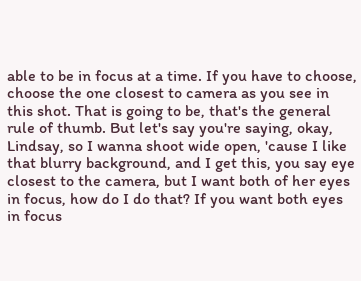able to be in focus at a time. If you have to choose, choose the one closest to camera as you see in this shot. That is going to be, that's the general rule of thumb. But let's say you're saying, okay, Lindsay, so I wanna shoot wide open, 'cause I like that blurry background, and I get this, you say eye closest to the camera, but I want both of her eyes in focus, how do I do that? If you want both eyes in focus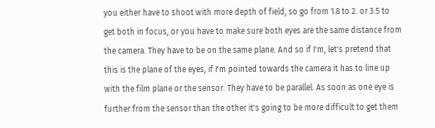you either have to shoot with more depth of field, so go from 1.8 to 2. or 3.5 to get both in focus, or you have to make sure both eyes are the same distance from the camera. They have to be on the same plane. And so if I'm, let's pretend that this is the plane of the eyes, if I'm pointed towards the camera it has to line up with the film plane or the sensor. They have to be parallel. As soon as one eye is further from the sensor than the other it's going to be more difficult to get them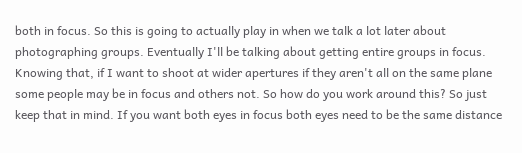both in focus. So this is going to actually play in when we talk a lot later about photographing groups. Eventually I'll be talking about getting entire groups in focus. Knowing that, if I want to shoot at wider apertures if they aren't all on the same plane some people may be in focus and others not. So how do you work around this? So just keep that in mind. If you want both eyes in focus both eyes need to be the same distance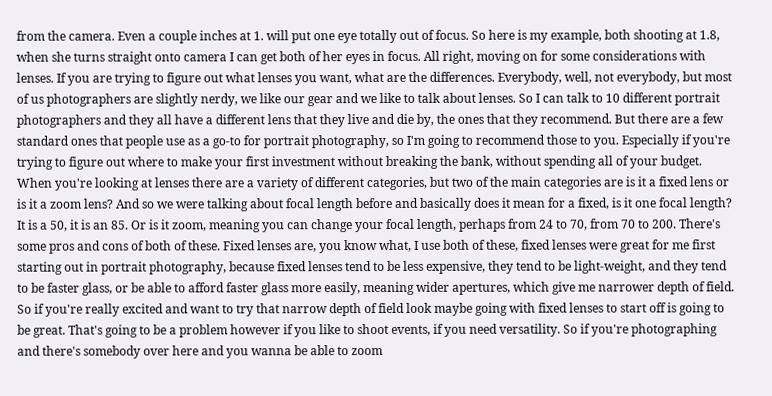from the camera. Even a couple inches at 1. will put one eye totally out of focus. So here is my example, both shooting at 1.8, when she turns straight onto camera I can get both of her eyes in focus. All right, moving on for some considerations with lenses. If you are trying to figure out what lenses you want, what are the differences. Everybody, well, not everybody, but most of us photographers are slightly nerdy, we like our gear and we like to talk about lenses. So I can talk to 10 different portrait photographers and they all have a different lens that they live and die by, the ones that they recommend. But there are a few standard ones that people use as a go-to for portrait photography, so I'm going to recommend those to you. Especially if you're trying to figure out where to make your first investment without breaking the bank, without spending all of your budget. When you're looking at lenses there are a variety of different categories, but two of the main categories are is it a fixed lens or is it a zoom lens? And so we were talking about focal length before and basically does it mean for a fixed, is it one focal length? It is a 50, it is an 85. Or is it zoom, meaning you can change your focal length, perhaps from 24 to 70, from 70 to 200. There's some pros and cons of both of these. Fixed lenses are, you know what, I use both of these, fixed lenses were great for me first starting out in portrait photography, because fixed lenses tend to be less expensive, they tend to be light-weight, and they tend to be faster glass, or be able to afford faster glass more easily, meaning wider apertures, which give me narrower depth of field. So if you're really excited and want to try that narrow depth of field look maybe going with fixed lenses to start off is going to be great. That's going to be a problem however if you like to shoot events, if you need versatility. So if you're photographing and there's somebody over here and you wanna be able to zoom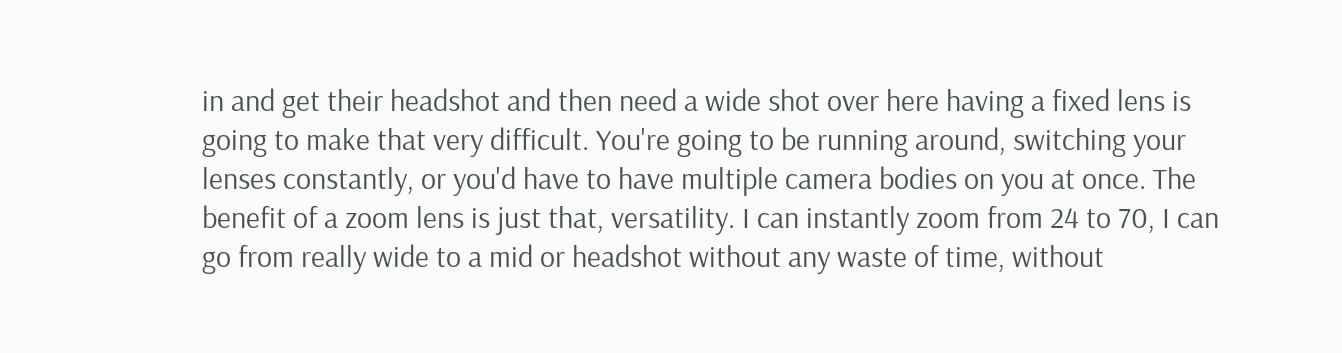in and get their headshot and then need a wide shot over here having a fixed lens is going to make that very difficult. You're going to be running around, switching your lenses constantly, or you'd have to have multiple camera bodies on you at once. The benefit of a zoom lens is just that, versatility. I can instantly zoom from 24 to 70, I can go from really wide to a mid or headshot without any waste of time, without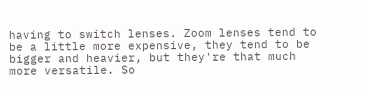having to switch lenses. Zoom lenses tend to be a little more expensive, they tend to be bigger and heavier, but they're that much more versatile. So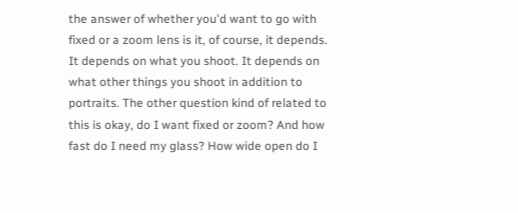the answer of whether you'd want to go with fixed or a zoom lens is it, of course, it depends. It depends on what you shoot. It depends on what other things you shoot in addition to portraits. The other question kind of related to this is okay, do I want fixed or zoom? And how fast do I need my glass? How wide open do I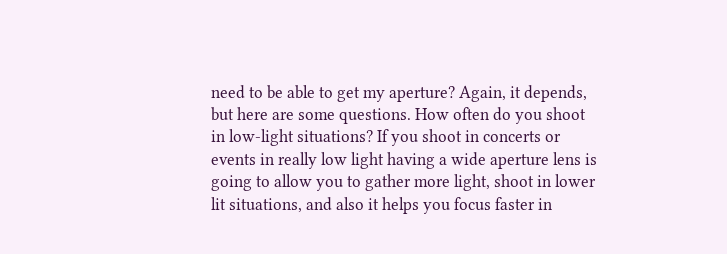need to be able to get my aperture? Again, it depends, but here are some questions. How often do you shoot in low-light situations? If you shoot in concerts or events in really low light having a wide aperture lens is going to allow you to gather more light, shoot in lower lit situations, and also it helps you focus faster in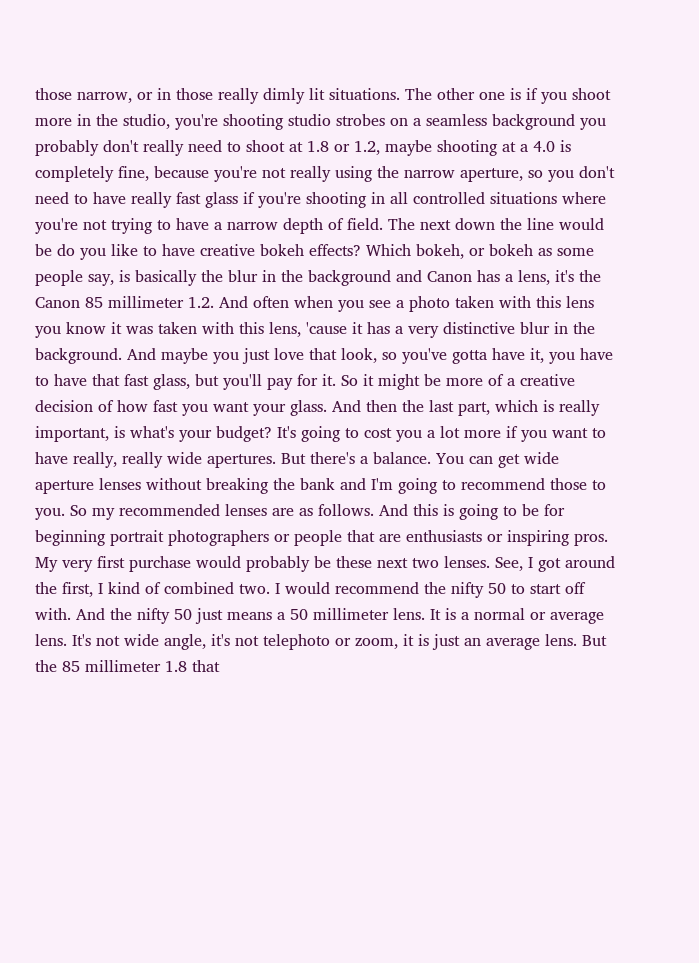those narrow, or in those really dimly lit situations. The other one is if you shoot more in the studio, you're shooting studio strobes on a seamless background you probably don't really need to shoot at 1.8 or 1.2, maybe shooting at a 4.0 is completely fine, because you're not really using the narrow aperture, so you don't need to have really fast glass if you're shooting in all controlled situations where you're not trying to have a narrow depth of field. The next down the line would be do you like to have creative bokeh effects? Which bokeh, or bokeh as some people say, is basically the blur in the background and Canon has a lens, it's the Canon 85 millimeter 1.2. And often when you see a photo taken with this lens you know it was taken with this lens, 'cause it has a very distinctive blur in the background. And maybe you just love that look, so you've gotta have it, you have to have that fast glass, but you'll pay for it. So it might be more of a creative decision of how fast you want your glass. And then the last part, which is really important, is what's your budget? It's going to cost you a lot more if you want to have really, really wide apertures. But there's a balance. You can get wide aperture lenses without breaking the bank and I'm going to recommend those to you. So my recommended lenses are as follows. And this is going to be for beginning portrait photographers or people that are enthusiasts or inspiring pros. My very first purchase would probably be these next two lenses. See, I got around the first, I kind of combined two. I would recommend the nifty 50 to start off with. And the nifty 50 just means a 50 millimeter lens. It is a normal or average lens. It's not wide angle, it's not telephoto or zoom, it is just an average lens. But the 85 millimeter 1.8 that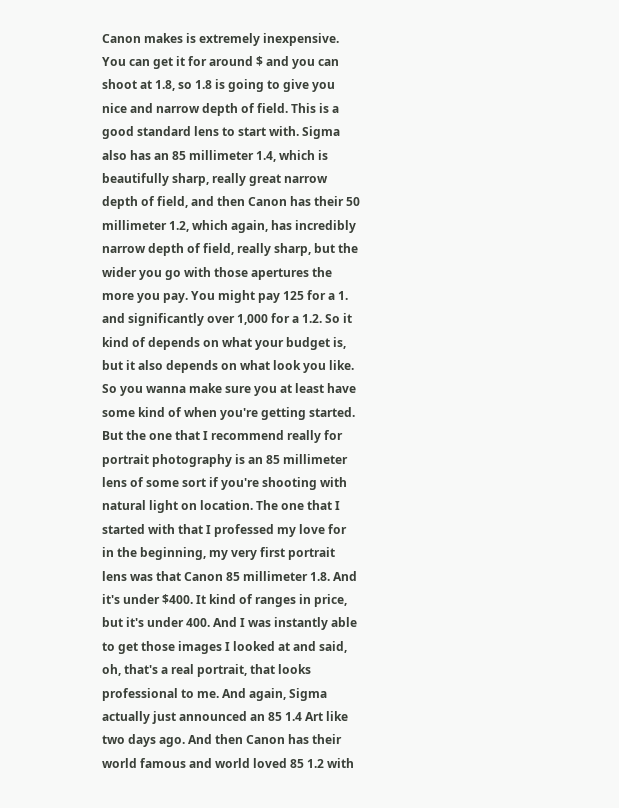Canon makes is extremely inexpensive. You can get it for around $ and you can shoot at 1.8, so 1.8 is going to give you nice and narrow depth of field. This is a good standard lens to start with. Sigma also has an 85 millimeter 1.4, which is beautifully sharp, really great narrow depth of field, and then Canon has their 50 millimeter 1.2, which again, has incredibly narrow depth of field, really sharp, but the wider you go with those apertures the more you pay. You might pay 125 for a 1. and significantly over 1,000 for a 1.2. So it kind of depends on what your budget is, but it also depends on what look you like. So you wanna make sure you at least have some kind of when you're getting started. But the one that I recommend really for portrait photography is an 85 millimeter lens of some sort if you're shooting with natural light on location. The one that I started with that I professed my love for in the beginning, my very first portrait lens was that Canon 85 millimeter 1.8. And it's under $400. It kind of ranges in price, but it's under 400. And I was instantly able to get those images I looked at and said, oh, that's a real portrait, that looks professional to me. And again, Sigma actually just announced an 85 1.4 Art like two days ago. And then Canon has their world famous and world loved 85 1.2 with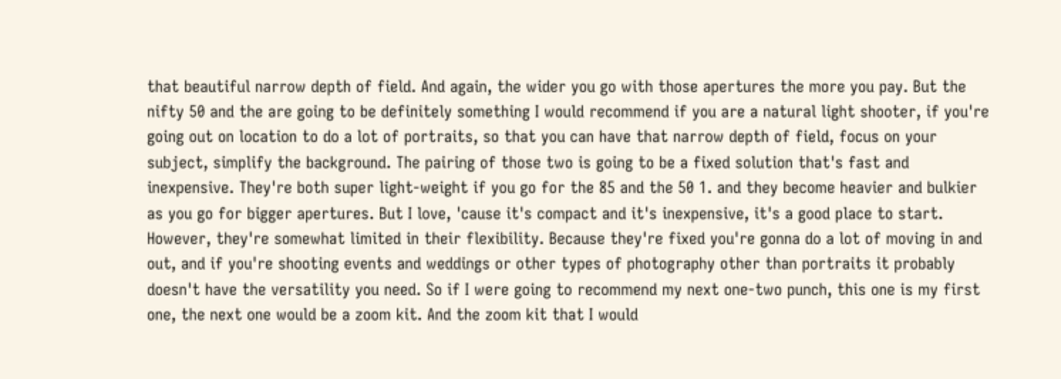that beautiful narrow depth of field. And again, the wider you go with those apertures the more you pay. But the nifty 50 and the are going to be definitely something I would recommend if you are a natural light shooter, if you're going out on location to do a lot of portraits, so that you can have that narrow depth of field, focus on your subject, simplify the background. The pairing of those two is going to be a fixed solution that's fast and inexpensive. They're both super light-weight if you go for the 85 and the 50 1. and they become heavier and bulkier as you go for bigger apertures. But I love, 'cause it's compact and it's inexpensive, it's a good place to start. However, they're somewhat limited in their flexibility. Because they're fixed you're gonna do a lot of moving in and out, and if you're shooting events and weddings or other types of photography other than portraits it probably doesn't have the versatility you need. So if I were going to recommend my next one-two punch, this one is my first one, the next one would be a zoom kit. And the zoom kit that I would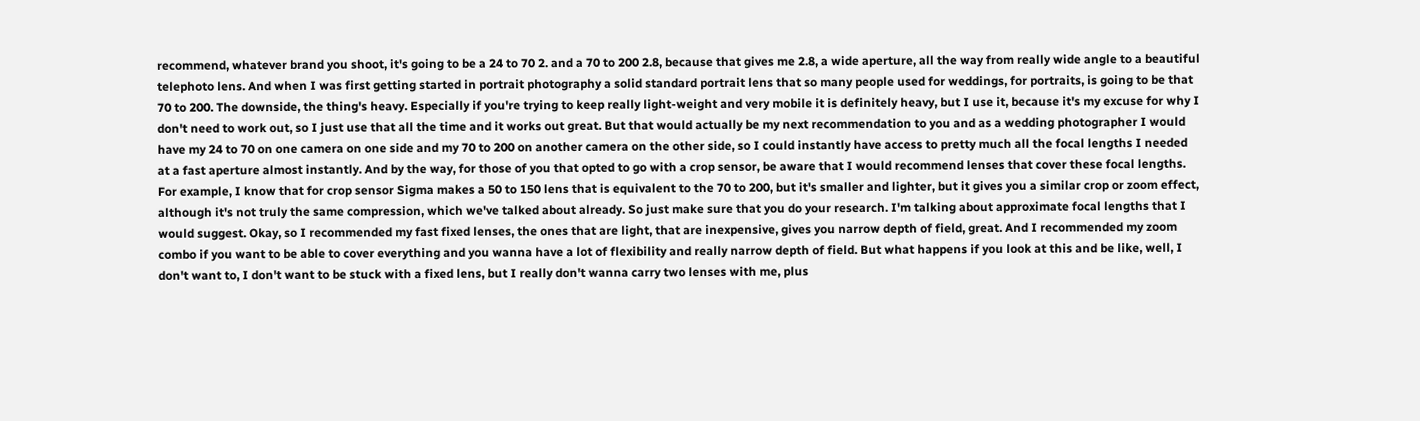recommend, whatever brand you shoot, it's going to be a 24 to 70 2. and a 70 to 200 2.8, because that gives me 2.8, a wide aperture, all the way from really wide angle to a beautiful telephoto lens. And when I was first getting started in portrait photography a solid standard portrait lens that so many people used for weddings, for portraits, is going to be that 70 to 200. The downside, the thing's heavy. Especially if you're trying to keep really light-weight and very mobile it is definitely heavy, but I use it, because it's my excuse for why I don't need to work out, so I just use that all the time and it works out great. But that would actually be my next recommendation to you and as a wedding photographer I would have my 24 to 70 on one camera on one side and my 70 to 200 on another camera on the other side, so I could instantly have access to pretty much all the focal lengths I needed at a fast aperture almost instantly. And by the way, for those of you that opted to go with a crop sensor, be aware that I would recommend lenses that cover these focal lengths. For example, I know that for crop sensor Sigma makes a 50 to 150 lens that is equivalent to the 70 to 200, but it's smaller and lighter, but it gives you a similar crop or zoom effect, although it's not truly the same compression, which we've talked about already. So just make sure that you do your research. I'm talking about approximate focal lengths that I would suggest. Okay, so I recommended my fast fixed lenses, the ones that are light, that are inexpensive, gives you narrow depth of field, great. And I recommended my zoom combo if you want to be able to cover everything and you wanna have a lot of flexibility and really narrow depth of field. But what happens if you look at this and be like, well, I don't want to, I don't want to be stuck with a fixed lens, but I really don't wanna carry two lenses with me, plus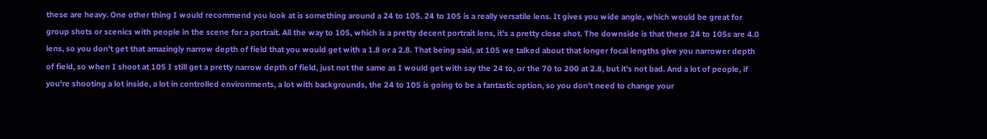these are heavy. One other thing I would recommend you look at is something around a 24 to 105. 24 to 105 is a really versatile lens. It gives you wide angle, which would be great for group shots or scenics with people in the scene for a portrait. All the way to 105, which is a pretty decent portrait lens, it's a pretty close shot. The downside is that these 24 to 105s are 4.0 lens, so you don't get that amazingly narrow depth of field that you would get with a 1.8 or a 2.8. That being said, at 105 we talked about that longer focal lengths give you narrower depth of field, so when I shoot at 105 I still get a pretty narrow depth of field, just not the same as I would get with say the 24 to, or the 70 to 200 at 2.8, but it's not bad. And a lot of people, if you're shooting a lot inside, a lot in controlled environments, a lot with backgrounds, the 24 to 105 is going to be a fantastic option, so you don't need to change your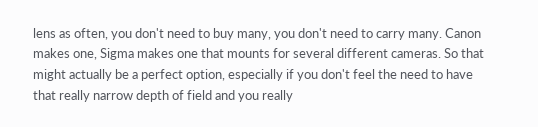lens as often, you don't need to buy many, you don't need to carry many. Canon makes one, Sigma makes one that mounts for several different cameras. So that might actually be a perfect option, especially if you don't feel the need to have that really narrow depth of field and you really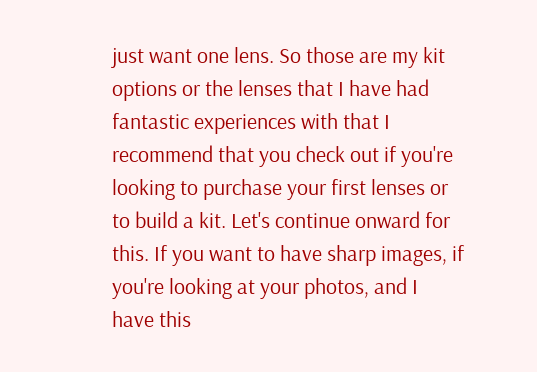just want one lens. So those are my kit options or the lenses that I have had fantastic experiences with that I recommend that you check out if you're looking to purchase your first lenses or to build a kit. Let's continue onward for this. If you want to have sharp images, if you're looking at your photos, and I have this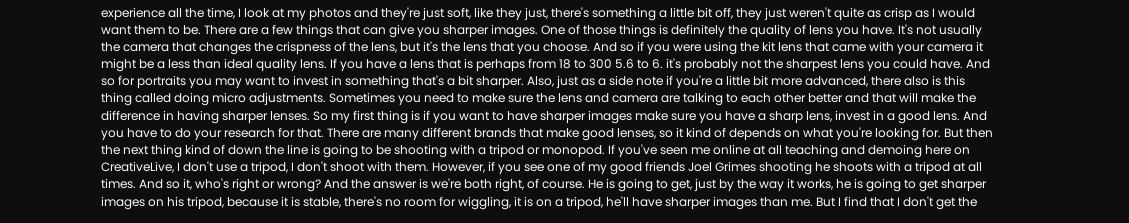experience all the time, I look at my photos and they're just soft, like they just, there's something a little bit off, they just weren't quite as crisp as I would want them to be. There are a few things that can give you sharper images. One of those things is definitely the quality of lens you have. It's not usually the camera that changes the crispness of the lens, but it's the lens that you choose. And so if you were using the kit lens that came with your camera it might be a less than ideal quality lens. If you have a lens that is perhaps from 18 to 300 5.6 to 6. it's probably not the sharpest lens you could have. And so for portraits you may want to invest in something that's a bit sharper. Also, just as a side note if you're a little bit more advanced, there also is this thing called doing micro adjustments. Sometimes you need to make sure the lens and camera are talking to each other better and that will make the difference in having sharper lenses. So my first thing is if you want to have sharper images make sure you have a sharp lens, invest in a good lens. And you have to do your research for that. There are many different brands that make good lenses, so it kind of depends on what you're looking for. But then the next thing kind of down the line is going to be shooting with a tripod or monopod. If you've seen me online at all teaching and demoing here on CreativeLive, I don't use a tripod, I don't shoot with them. However, if you see one of my good friends Joel Grimes shooting he shoots with a tripod at all times. And so it, who's right or wrong? And the answer is we're both right, of course. He is going to get, just by the way it works, he is going to get sharper images on his tripod, because it is stable, there's no room for wiggling, it is on a tripod, he'll have sharper images than me. But I find that I don't get the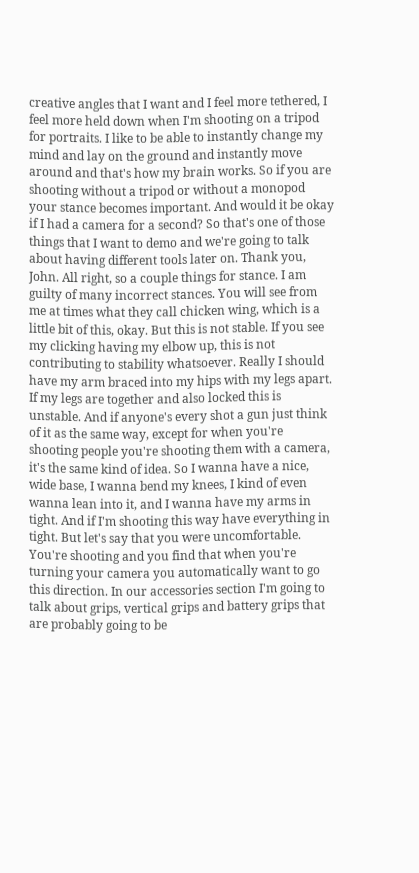creative angles that I want and I feel more tethered, I feel more held down when I'm shooting on a tripod for portraits. I like to be able to instantly change my mind and lay on the ground and instantly move around and that's how my brain works. So if you are shooting without a tripod or without a monopod your stance becomes important. And would it be okay if I had a camera for a second? So that's one of those things that I want to demo and we're going to talk about having different tools later on. Thank you, John. All right, so a couple things for stance. I am guilty of many incorrect stances. You will see from me at times what they call chicken wing, which is a little bit of this, okay. But this is not stable. If you see my clicking having my elbow up, this is not contributing to stability whatsoever. Really I should have my arm braced into my hips with my legs apart. If my legs are together and also locked this is unstable. And if anyone's every shot a gun just think of it as the same way, except for when you're shooting people you're shooting them with a camera, it's the same kind of idea. So I wanna have a nice, wide base, I wanna bend my knees, I kind of even wanna lean into it, and I wanna have my arms in tight. And if I'm shooting this way have everything in tight. But let's say that you were uncomfortable. You're shooting and you find that when you're turning your camera you automatically want to go this direction. In our accessories section I'm going to talk about grips, vertical grips and battery grips that are probably going to be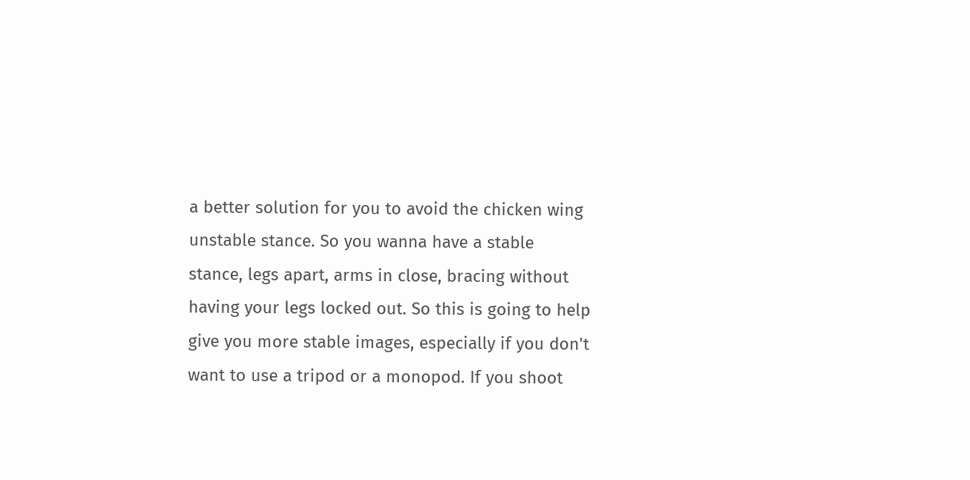a better solution for you to avoid the chicken wing unstable stance. So you wanna have a stable stance, legs apart, arms in close, bracing without having your legs locked out. So this is going to help give you more stable images, especially if you don't want to use a tripod or a monopod. If you shoot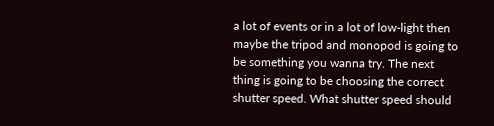a lot of events or in a lot of low-light then maybe the tripod and monopod is going to be something you wanna try. The next thing is going to be choosing the correct shutter speed. What shutter speed should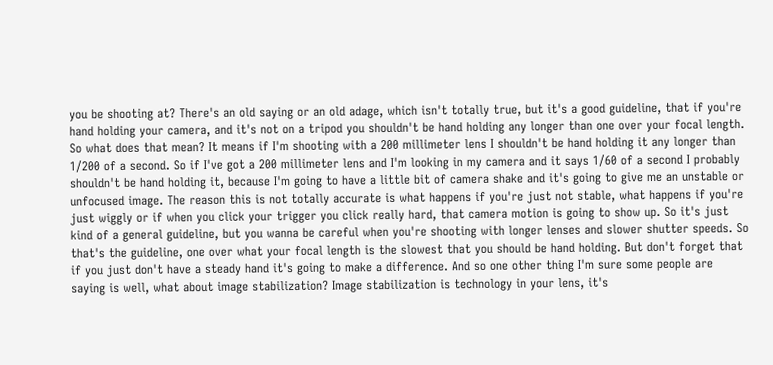you be shooting at? There's an old saying or an old adage, which isn't totally true, but it's a good guideline, that if you're hand holding your camera, and it's not on a tripod you shouldn't be hand holding any longer than one over your focal length. So what does that mean? It means if I'm shooting with a 200 millimeter lens I shouldn't be hand holding it any longer than 1/200 of a second. So if I've got a 200 millimeter lens and I'm looking in my camera and it says 1/60 of a second I probably shouldn't be hand holding it, because I'm going to have a little bit of camera shake and it's going to give me an unstable or unfocused image. The reason this is not totally accurate is what happens if you're just not stable, what happens if you're just wiggly or if when you click your trigger you click really hard, that camera motion is going to show up. So it's just kind of a general guideline, but you wanna be careful when you're shooting with longer lenses and slower shutter speeds. So that's the guideline, one over what your focal length is the slowest that you should be hand holding. But don't forget that if you just don't have a steady hand it's going to make a difference. And so one other thing I'm sure some people are saying is well, what about image stabilization? Image stabilization is technology in your lens, it's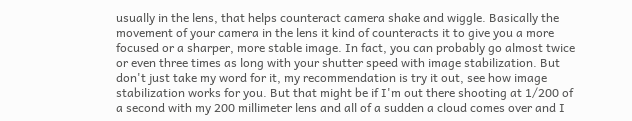usually in the lens, that helps counteract camera shake and wiggle. Basically the movement of your camera in the lens it kind of counteracts it to give you a more focused or a sharper, more stable image. In fact, you can probably go almost twice or even three times as long with your shutter speed with image stabilization. But don't just take my word for it, my recommendation is try it out, see how image stabilization works for you. But that might be if I'm out there shooting at 1/200 of a second with my 200 millimeter lens and all of a sudden a cloud comes over and I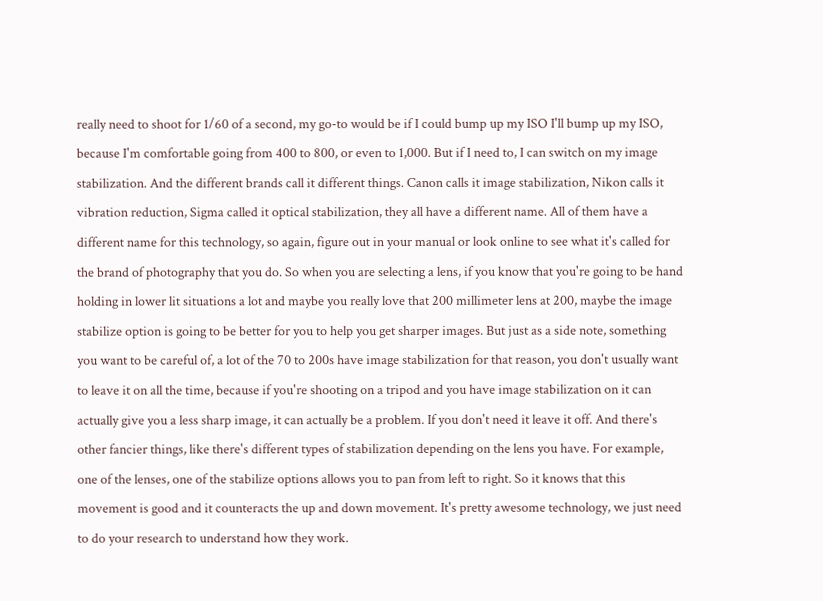really need to shoot for 1/60 of a second, my go-to would be if I could bump up my ISO I'll bump up my ISO, because I'm comfortable going from 400 to 800, or even to 1,000. But if I need to, I can switch on my image stabilization. And the different brands call it different things. Canon calls it image stabilization, Nikon calls it vibration reduction, Sigma called it optical stabilization, they all have a different name. All of them have a different name for this technology, so again, figure out in your manual or look online to see what it's called for the brand of photography that you do. So when you are selecting a lens, if you know that you're going to be hand holding in lower lit situations a lot and maybe you really love that 200 millimeter lens at 200, maybe the image stabilize option is going to be better for you to help you get sharper images. But just as a side note, something you want to be careful of, a lot of the 70 to 200s have image stabilization for that reason, you don't usually want to leave it on all the time, because if you're shooting on a tripod and you have image stabilization on it can actually give you a less sharp image, it can actually be a problem. If you don't need it leave it off. And there's other fancier things, like there's different types of stabilization depending on the lens you have. For example, one of the lenses, one of the stabilize options allows you to pan from left to right. So it knows that this movement is good and it counteracts the up and down movement. It's pretty awesome technology, we just need to do your research to understand how they work.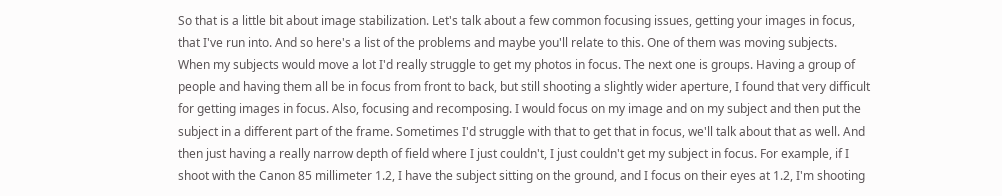So that is a little bit about image stabilization. Let's talk about a few common focusing issues, getting your images in focus, that I've run into. And so here's a list of the problems and maybe you'll relate to this. One of them was moving subjects. When my subjects would move a lot I'd really struggle to get my photos in focus. The next one is groups. Having a group of people and having them all be in focus from front to back, but still shooting a slightly wider aperture, I found that very difficult for getting images in focus. Also, focusing and recomposing. I would focus on my image and on my subject and then put the subject in a different part of the frame. Sometimes I'd struggle with that to get that in focus, we'll talk about that as well. And then just having a really narrow depth of field where I just couldn't, I just couldn't get my subject in focus. For example, if I shoot with the Canon 85 millimeter 1.2, I have the subject sitting on the ground, and I focus on their eyes at 1.2, I'm shooting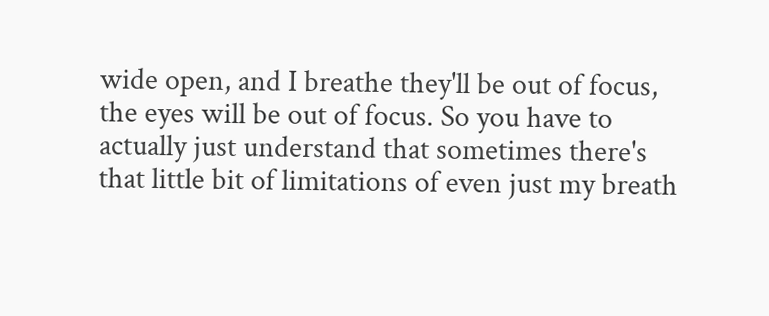wide open, and I breathe they'll be out of focus, the eyes will be out of focus. So you have to actually just understand that sometimes there's that little bit of limitations of even just my breath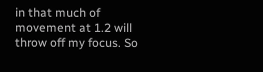in that much of movement at 1.2 will throw off my focus. So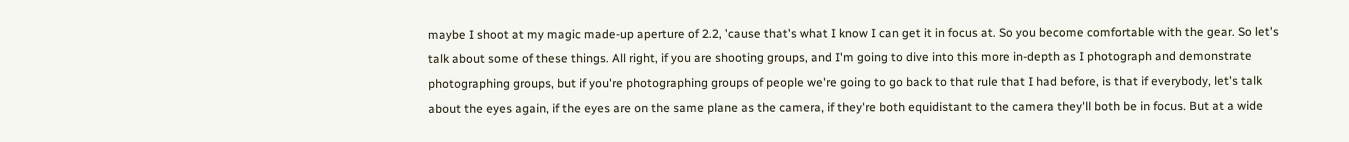maybe I shoot at my magic made-up aperture of 2.2, 'cause that's what I know I can get it in focus at. So you become comfortable with the gear. So let's talk about some of these things. All right, if you are shooting groups, and I'm going to dive into this more in-depth as I photograph and demonstrate photographing groups, but if you're photographing groups of people we're going to go back to that rule that I had before, is that if everybody, let's talk about the eyes again, if the eyes are on the same plane as the camera, if they're both equidistant to the camera they'll both be in focus. But at a wide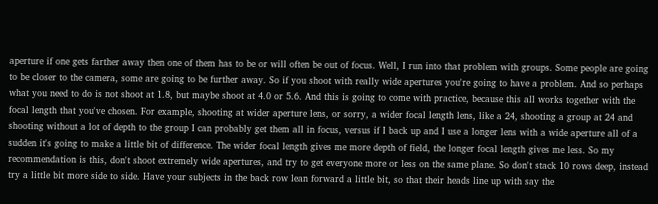aperture if one gets farther away then one of them has to be or will often be out of focus. Well, I run into that problem with groups. Some people are going to be closer to the camera, some are going to be further away. So if you shoot with really wide apertures you're going to have a problem. And so perhaps what you need to do is not shoot at 1.8, but maybe shoot at 4.0 or 5.6. And this is going to come with practice, because this all works together with the focal length that you've chosen. For example, shooting at wider aperture lens, or sorry, a wider focal length lens, like a 24, shooting a group at 24 and shooting without a lot of depth to the group I can probably get them all in focus, versus if I back up and I use a longer lens with a wide aperture all of a sudden it's going to make a little bit of difference. The wider focal length gives me more depth of field, the longer focal length gives me less. So my recommendation is this, don't shoot extremely wide apertures, and try to get everyone more or less on the same plane. So don't stack 10 rows deep, instead try a little bit more side to side. Have your subjects in the back row lean forward a little bit, so that their heads line up with say the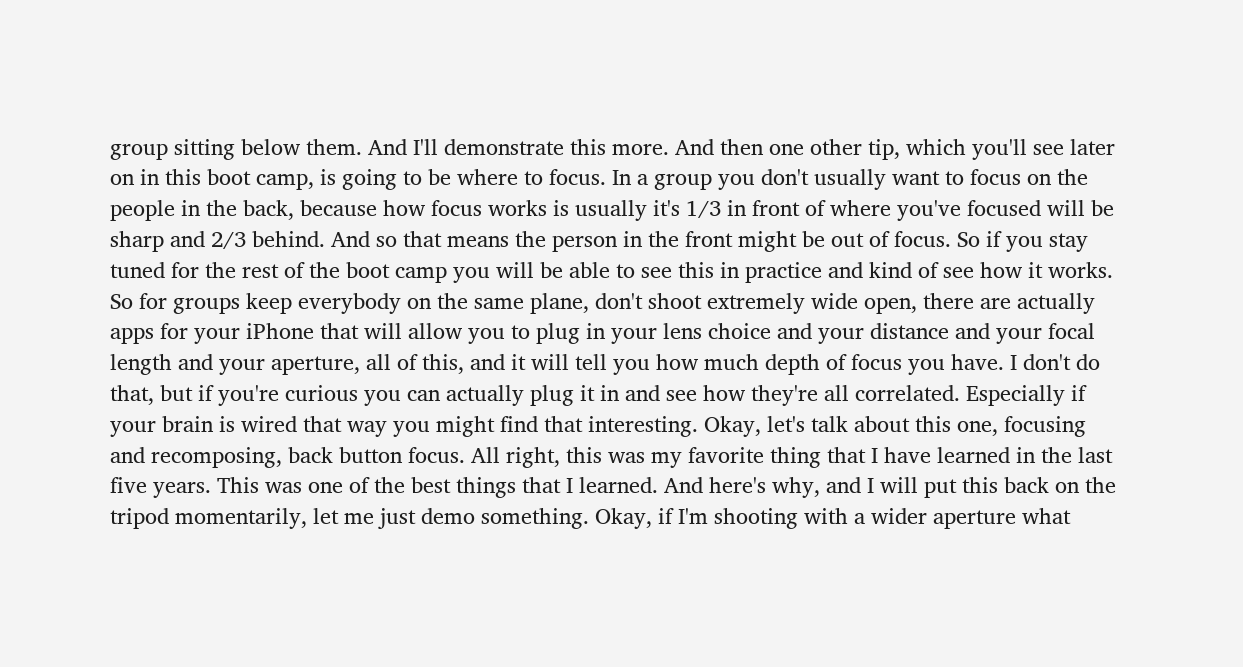group sitting below them. And I'll demonstrate this more. And then one other tip, which you'll see later on in this boot camp, is going to be where to focus. In a group you don't usually want to focus on the people in the back, because how focus works is usually it's 1/3 in front of where you've focused will be sharp and 2/3 behind. And so that means the person in the front might be out of focus. So if you stay tuned for the rest of the boot camp you will be able to see this in practice and kind of see how it works. So for groups keep everybody on the same plane, don't shoot extremely wide open, there are actually apps for your iPhone that will allow you to plug in your lens choice and your distance and your focal length and your aperture, all of this, and it will tell you how much depth of focus you have. I don't do that, but if you're curious you can actually plug it in and see how they're all correlated. Especially if your brain is wired that way you might find that interesting. Okay, let's talk about this one, focusing and recomposing, back button focus. All right, this was my favorite thing that I have learned in the last five years. This was one of the best things that I learned. And here's why, and I will put this back on the tripod momentarily, let me just demo something. Okay, if I'm shooting with a wider aperture what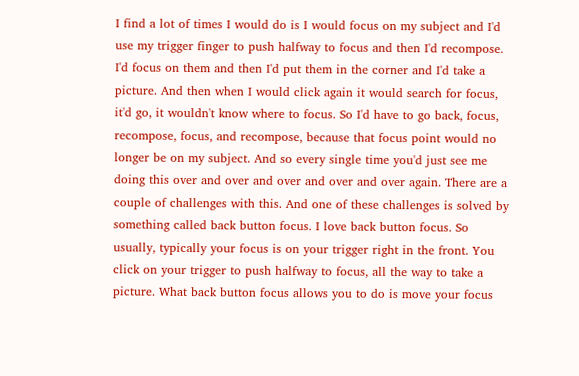I find a lot of times I would do is I would focus on my subject and I'd use my trigger finger to push halfway to focus and then I'd recompose. I'd focus on them and then I'd put them in the corner and I'd take a picture. And then when I would click again it would search for focus, it'd go, it wouldn't know where to focus. So I'd have to go back, focus, recompose, focus, and recompose, because that focus point would no longer be on my subject. And so every single time you'd just see me doing this over and over and over and over and over again. There are a couple of challenges with this. And one of these challenges is solved by something called back button focus. I love back button focus. So usually, typically your focus is on your trigger right in the front. You click on your trigger to push halfway to focus, all the way to take a picture. What back button focus allows you to do is move your focus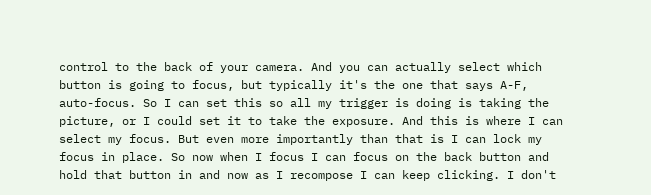control to the back of your camera. And you can actually select which button is going to focus, but typically it's the one that says A-F, auto-focus. So I can set this so all my trigger is doing is taking the picture, or I could set it to take the exposure. And this is where I can select my focus. But even more importantly than that is I can lock my focus in place. So now when I focus I can focus on the back button and hold that button in and now as I recompose I can keep clicking. I don't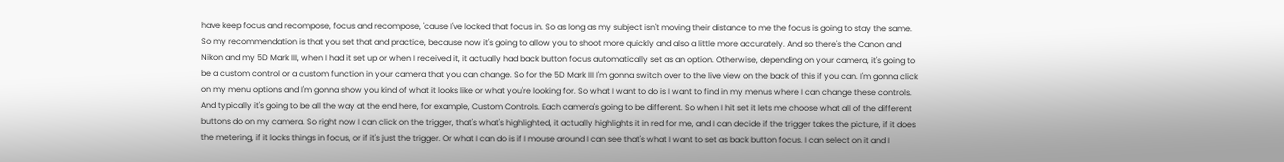have keep focus and recompose, focus and recompose, 'cause I've locked that focus in. So as long as my subject isn't moving their distance to me the focus is going to stay the same. So my recommendation is that you set that and practice, because now it's going to allow you to shoot more quickly and also a little more accurately. And so there's the Canon and Nikon and my 5D Mark III, when I had it set up or when I received it, it actually had back button focus automatically set as an option. Otherwise, depending on your camera, it's going to be a custom control or a custom function in your camera that you can change. So for the 5D Mark III I'm gonna switch over to the live view on the back of this if you can. I'm gonna click on my menu options and I'm gonna show you kind of what it looks like or what you're looking for. So what I want to do is I want to find in my menus where I can change these controls. And typically it's going to be all the way at the end here, for example, Custom Controls. Each camera's going to be different. So when I hit set it lets me choose what all of the different buttons do on my camera. So right now I can click on the trigger, that's what's highlighted, it actually highlights it in red for me, and I can decide if the trigger takes the picture, if it does the metering, if it locks things in focus, or if it's just the trigger. Or what I can do is if I mouse around I can see that's what I want to set as back button focus. I can select on it and I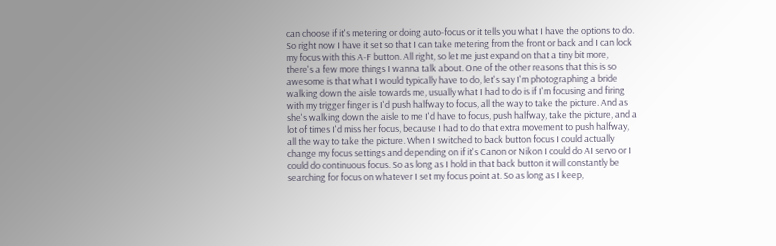can choose if it's metering or doing auto-focus or it tells you what I have the options to do. So right now I have it set so that I can take metering from the front or back and I can lock my focus with this A-F button. All right, so let me just expand on that a tiny bit more, there's a few more things I wanna talk about. One of the other reasons that this is so awesome is that what I would typically have to do, let's say I'm photographing a bride walking down the aisle towards me, usually what I had to do is if I'm focusing and firing with my trigger finger is I'd push halfway to focus, all the way to take the picture. And as she's walking down the aisle to me I'd have to focus, push halfway, take the picture, and a lot of times I'd miss her focus, because I had to do that extra movement to push halfway, all the way to take the picture. When I switched to back button focus I could actually change my focus settings and depending on if it's Canon or Nikon I could do AI servo or I could do continuous focus. So as long as I hold in that back button it will constantly be searching for focus on whatever I set my focus point at. So as long as I keep,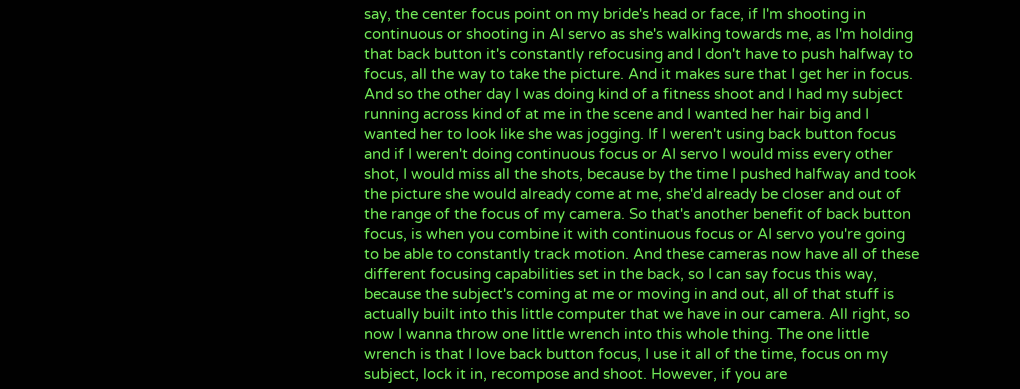say, the center focus point on my bride's head or face, if I'm shooting in continuous or shooting in AI servo as she's walking towards me, as I'm holding that back button it's constantly refocusing and I don't have to push halfway to focus, all the way to take the picture. And it makes sure that I get her in focus. And so the other day I was doing kind of a fitness shoot and I had my subject running across kind of at me in the scene and I wanted her hair big and I wanted her to look like she was jogging. If I weren't using back button focus and if I weren't doing continuous focus or AI servo I would miss every other shot, I would miss all the shots, because by the time I pushed halfway and took the picture she would already come at me, she'd already be closer and out of the range of the focus of my camera. So that's another benefit of back button focus, is when you combine it with continuous focus or AI servo you're going to be able to constantly track motion. And these cameras now have all of these different focusing capabilities set in the back, so I can say focus this way, because the subject's coming at me or moving in and out, all of that stuff is actually built into this little computer that we have in our camera. All right, so now I wanna throw one little wrench into this whole thing. The one little wrench is that I love back button focus, I use it all of the time, focus on my subject, lock it in, recompose and shoot. However, if you are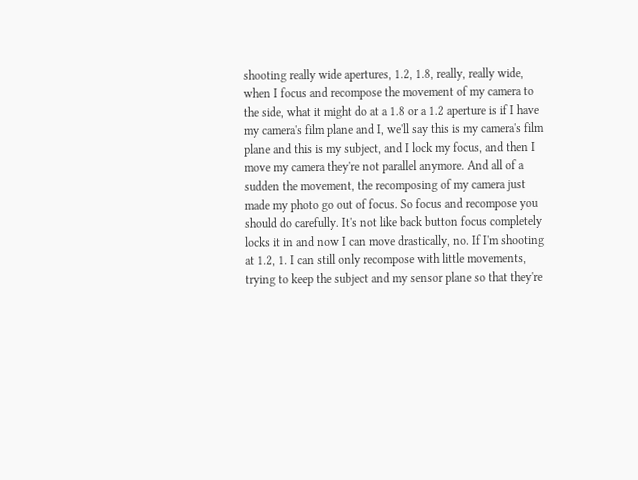shooting really wide apertures, 1.2, 1.8, really, really wide, when I focus and recompose the movement of my camera to the side, what it might do at a 1.8 or a 1.2 aperture is if I have my camera's film plane and I, we'll say this is my camera's film plane and this is my subject, and I lock my focus, and then I move my camera they're not parallel anymore. And all of a sudden the movement, the recomposing of my camera just made my photo go out of focus. So focus and recompose you should do carefully. It's not like back button focus completely locks it in and now I can move drastically, no. If I'm shooting at 1.2, 1. I can still only recompose with little movements, trying to keep the subject and my sensor plane so that they're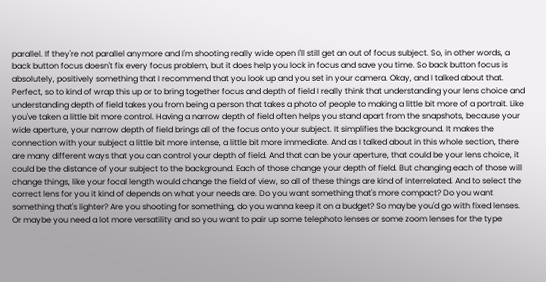parallel. If they're not parallel anymore and I'm shooting really wide open I'll still get an out of focus subject. So, in other words, a back button focus doesn't fix every focus problem, but it does help you lock in focus and save you time. So back button focus is absolutely, positively something that I recommend that you look up and you set in your camera. Okay, and I talked about that. Perfect, so to kind of wrap this up or to bring together focus and depth of field I really think that understanding your lens choice and understanding depth of field takes you from being a person that takes a photo of people to making a little bit more of a portrait. Like you've taken a little bit more control. Having a narrow depth of field often helps you stand apart from the snapshots, because your wide aperture, your narrow depth of field brings all of the focus onto your subject. It simplifies the background. It makes the connection with your subject a little bit more intense, a little bit more immediate. And as I talked about in this whole section, there are many different ways that you can control your depth of field. And that can be your aperture, that could be your lens choice, it could be the distance of your subject to the background. Each of those change your depth of field. But changing each of those will change things, like your focal length would change the field of view, so all of these things are kind of interrelated. And to select the correct lens for you it kind of depends on what your needs are. Do you want something that's more compact? Do you want something that's lighter? Are you shooting for something, do you wanna keep it on a budget? So maybe you'd go with fixed lenses. Or maybe you need a lot more versatility and so you want to pair up some telephoto lenses or some zoom lenses for the type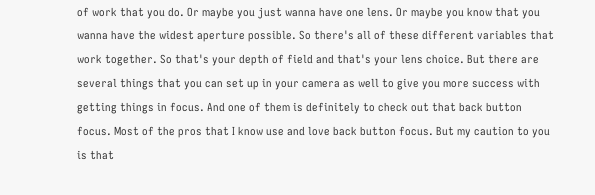of work that you do. Or maybe you just wanna have one lens. Or maybe you know that you wanna have the widest aperture possible. So there's all of these different variables that work together. So that's your depth of field and that's your lens choice. But there are several things that you can set up in your camera as well to give you more success with getting things in focus. And one of them is definitely to check out that back button focus. Most of the pros that I know use and love back button focus. But my caution to you is that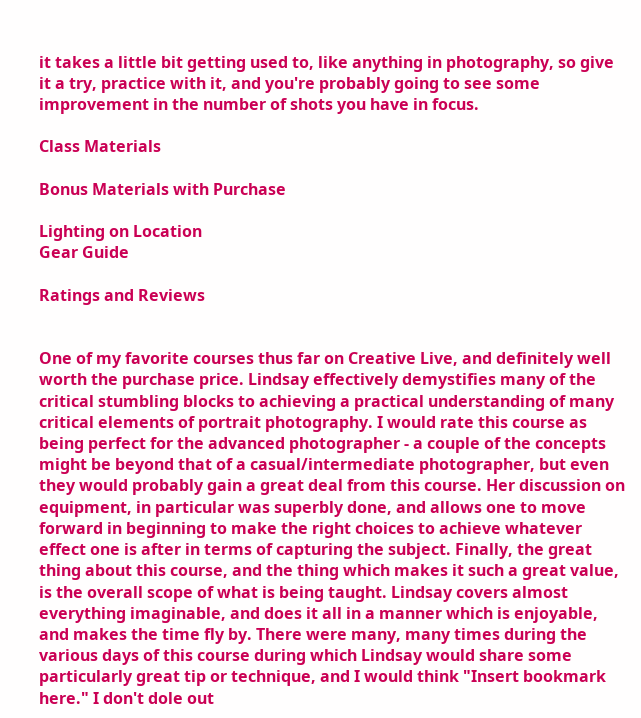it takes a little bit getting used to, like anything in photography, so give it a try, practice with it, and you're probably going to see some improvement in the number of shots you have in focus.

Class Materials

Bonus Materials with Purchase

Lighting on Location
Gear Guide

Ratings and Reviews


One of my favorite courses thus far on Creative Live, and definitely well worth the purchase price. Lindsay effectively demystifies many of the critical stumbling blocks to achieving a practical understanding of many critical elements of portrait photography. I would rate this course as being perfect for the advanced photographer - a couple of the concepts might be beyond that of a casual/intermediate photographer, but even they would probably gain a great deal from this course. Her discussion on equipment, in particular was superbly done, and allows one to move forward in beginning to make the right choices to achieve whatever effect one is after in terms of capturing the subject. Finally, the great thing about this course, and the thing which makes it such a great value, is the overall scope of what is being taught. Lindsay covers almost everything imaginable, and does it all in a manner which is enjoyable, and makes the time fly by. There were many, many times during the various days of this course during which Lindsay would share some particularly great tip or technique, and I would think "Insert bookmark here." I don't dole out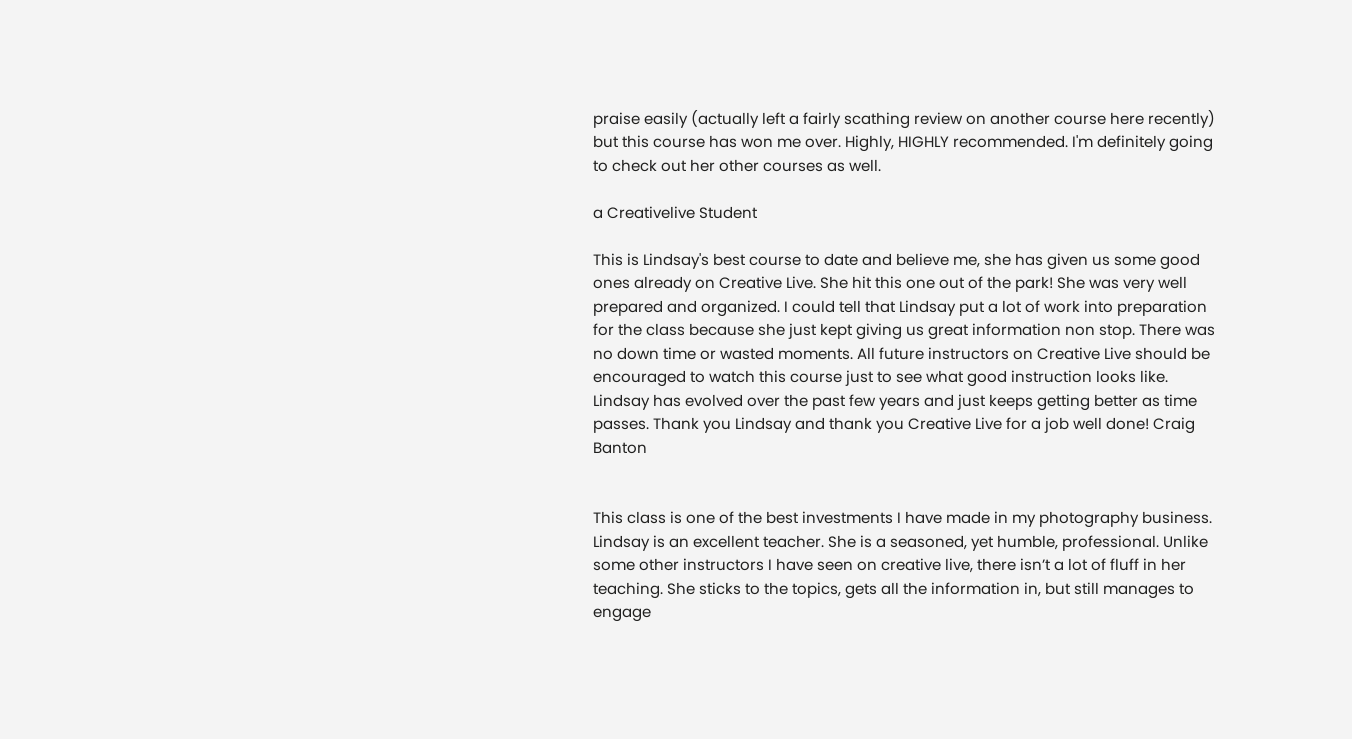praise easily (actually left a fairly scathing review on another course here recently) but this course has won me over. Highly, HIGHLY recommended. I'm definitely going to check out her other courses as well.

a Creativelive Student

This is Lindsay's best course to date and believe me, she has given us some good ones already on Creative Live. She hit this one out of the park! She was very well prepared and organized. I could tell that Lindsay put a lot of work into preparation for the class because she just kept giving us great information non stop. There was no down time or wasted moments. All future instructors on Creative Live should be encouraged to watch this course just to see what good instruction looks like. Lindsay has evolved over the past few years and just keeps getting better as time passes. Thank you Lindsay and thank you Creative Live for a job well done! Craig Banton


This class is one of the best investments I have made in my photography business. Lindsay is an excellent teacher. She is a seasoned, yet humble, professional. Unlike some other instructors I have seen on creative live, there isn’t a lot of fluff in her teaching. She sticks to the topics, gets all the information in, but still manages to engage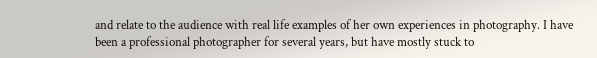and relate to the audience with real life examples of her own experiences in photography. I have been a professional photographer for several years, but have mostly stuck to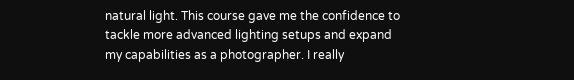natural light. This course gave me the confidence to tackle more advanced lighting setups and expand my capabilities as a photographer. I really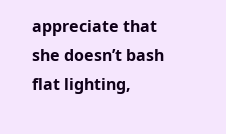appreciate that she doesn’t bash flat lighting,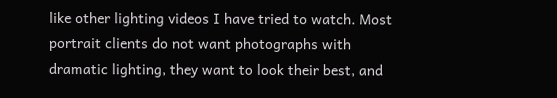like other lighting videos I have tried to watch. Most portrait clients do not want photographs with dramatic lighting, they want to look their best, and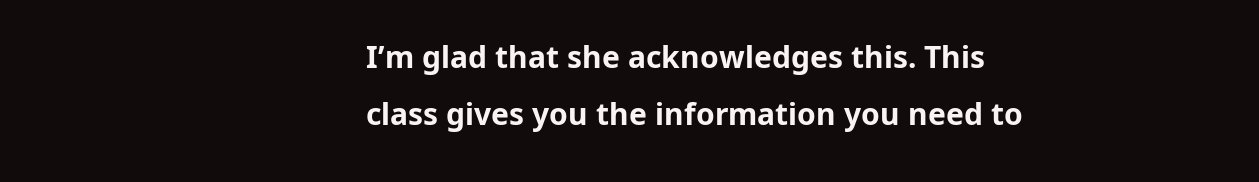I’m glad that she acknowledges this. This class gives you the information you need to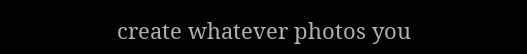create whatever photos you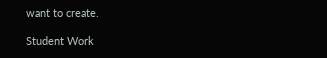want to create.

Student Work